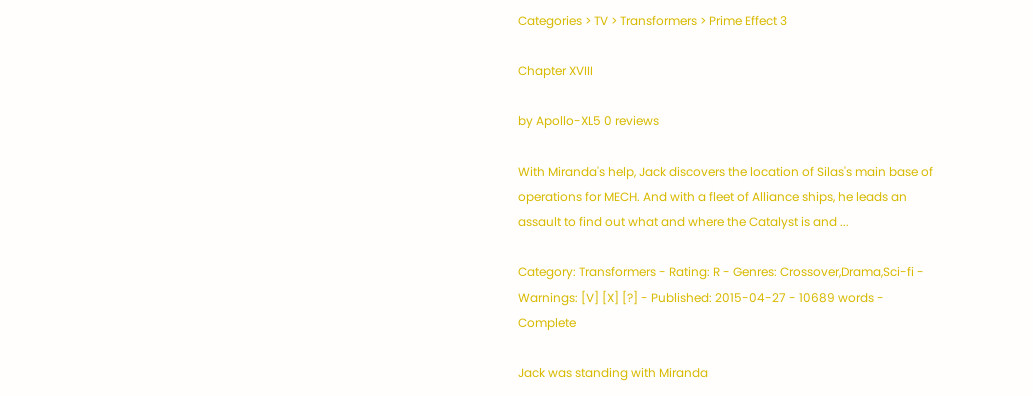Categories > TV > Transformers > Prime Effect 3

Chapter XVIII

by Apollo-XL5 0 reviews

With Miranda's help, Jack discovers the location of Silas's main base of operations for MECH. And with a fleet of Alliance ships, he leads an assault to find out what and where the Catalyst is and ...

Category: Transformers - Rating: R - Genres: Crossover,Drama,Sci-fi - Warnings: [V] [X] [?] - Published: 2015-04-27 - 10689 words - Complete

Jack was standing with Miranda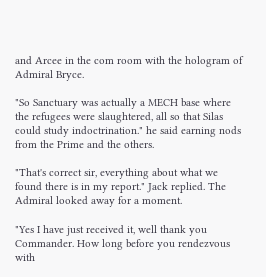and Arcee in the com room with the hologram of Admiral Bryce.

"So Sanctuary was actually a MECH base where the refugees were slaughtered, all so that Silas could study indoctrination." he said earning nods from the Prime and the others.

"That's correct sir, everything about what we found there is in my report." Jack replied. The Admiral looked away for a moment.

"Yes I have just received it, well thank you Commander. How long before you rendezvous with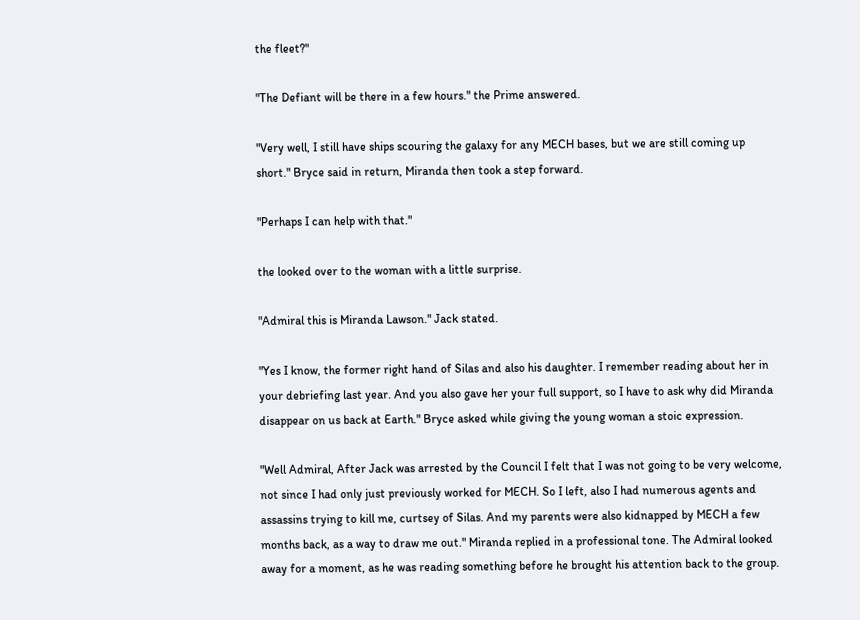the fleet?"

"The Defiant will be there in a few hours." the Prime answered.

"Very well, I still have ships scouring the galaxy for any MECH bases, but we are still coming up short." Bryce said in return, Miranda then took a step forward.

"Perhaps I can help with that."

the looked over to the woman with a little surprise.

"Admiral this is Miranda Lawson." Jack stated.

"Yes I know, the former right hand of Silas and also his daughter. I remember reading about her in your debriefing last year. And you also gave her your full support, so I have to ask why did Miranda disappear on us back at Earth." Bryce asked while giving the young woman a stoic expression.

"Well Admiral, After Jack was arrested by the Council I felt that I was not going to be very welcome, not since I had only just previously worked for MECH. So I left, also I had numerous agents and assassins trying to kill me, curtsey of Silas. And my parents were also kidnapped by MECH a few months back, as a way to draw me out." Miranda replied in a professional tone. The Admiral looked away for a moment, as he was reading something before he brought his attention back to the group.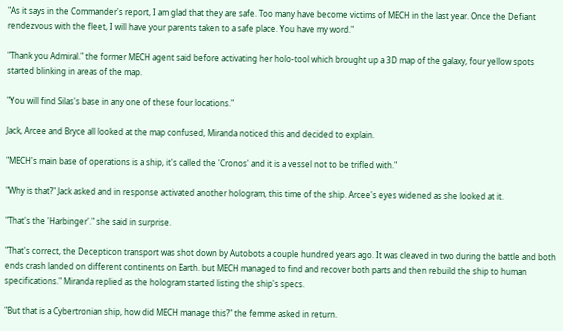"As it says in the Commander's report, I am glad that they are safe. Too many have become victims of MECH in the last year. Once the Defiant rendezvous with the fleet, I will have your parents taken to a safe place. You have my word."

"Thank you Admiral." the former MECH agent said before activating her holo-tool which brought up a 3D map of the galaxy, four yellow spots started blinking in areas of the map.

"You will find Silas's base in any one of these four locations."

Jack, Arcee and Bryce all looked at the map confused, Miranda noticed this and decided to explain.

"MECH's main base of operations is a ship, it's called the 'Cronos' and it is a vessel not to be trifled with."

"Why is that?" Jack asked and in response activated another hologram, this time of the ship. Arcee's eyes widened as she looked at it.

"That's the 'Harbinger'." she said in surprise.

"That's correct, the Decepticon transport was shot down by Autobots a couple hundred years ago. It was cleaved in two during the battle and both ends crash landed on different continents on Earth. but MECH managed to find and recover both parts and then rebuild the ship to human specifications." Miranda replied as the hologram started listing the ship's specs.

"But that is a Cybertronian ship, how did MECH manage this?" the femme asked in return.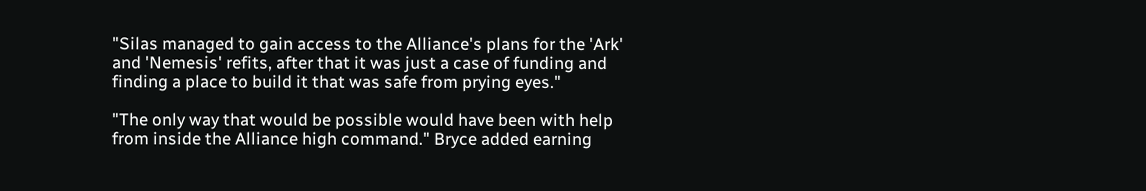"Silas managed to gain access to the Alliance's plans for the 'Ark' and 'Nemesis' refits, after that it was just a case of funding and finding a place to build it that was safe from prying eyes."

"The only way that would be possible would have been with help from inside the Alliance high command." Bryce added earning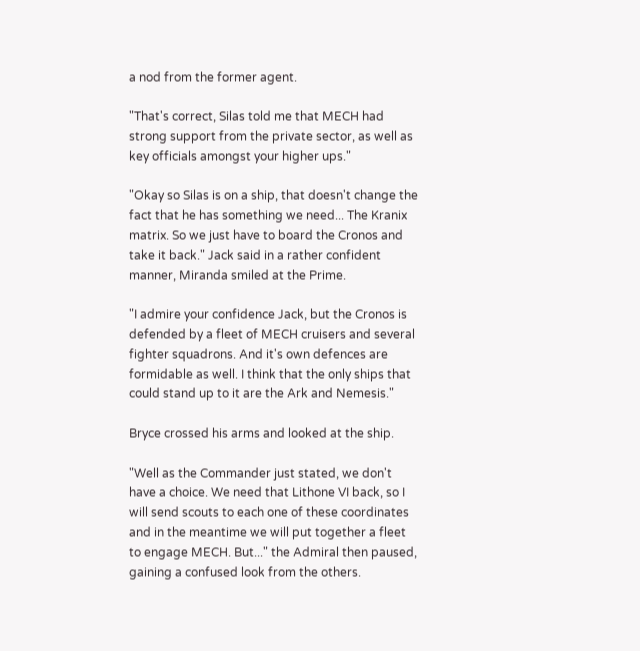a nod from the former agent.

"That's correct, Silas told me that MECH had strong support from the private sector, as well as key officials amongst your higher ups."

"Okay so Silas is on a ship, that doesn't change the fact that he has something we need... The Kranix matrix. So we just have to board the Cronos and take it back." Jack said in a rather confident manner, Miranda smiled at the Prime.

"I admire your confidence Jack, but the Cronos is defended by a fleet of MECH cruisers and several fighter squadrons. And it's own defences are formidable as well. I think that the only ships that could stand up to it are the Ark and Nemesis."

Bryce crossed his arms and looked at the ship.

"Well as the Commander just stated, we don't have a choice. We need that Lithone VI back, so I will send scouts to each one of these coordinates and in the meantime we will put together a fleet to engage MECH. But..." the Admiral then paused, gaining a confused look from the others.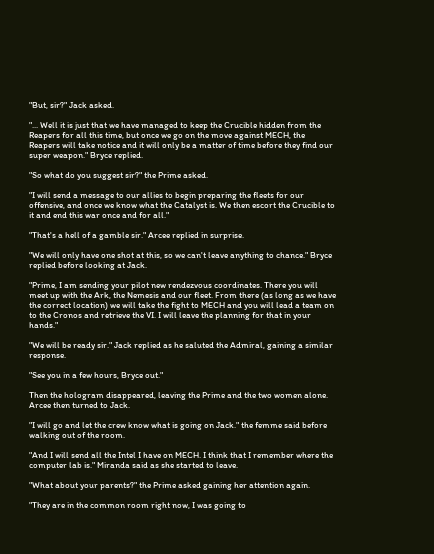"But, sir?" Jack asked.

"... Well it is just that we have managed to keep the Crucible hidden from the Reapers for all this time, but once we go on the move against MECH, the Reapers will take notice and it will only be a matter of time before they find our super weapon." Bryce replied.

"So what do you suggest sir?" the Prime asked.

"I will send a message to our allies to begin preparing the fleets for our offensive, and once we know what the Catalyst is. We then escort the Crucible to it and end this war once and for all."

"That's a hell of a gamble sir." Arcee replied in surprise.

"We will only have one shot at this, so we can't leave anything to chance." Bryce replied before looking at Jack.

"Prime, I am sending your pilot new rendezvous coordinates. There you will meet up with the Ark, the Nemesis and our fleet. From there (as long as we have the correct location) we will take the fight to MECH and you will lead a team on to the Cronos and retrieve the VI. I will leave the planning for that in your hands."

"We will be ready sir." Jack replied as he saluted the Admiral, gaining a similar response.

"See you in a few hours, Bryce out."

Then the hologram disappeared, leaving the Prime and the two women alone. Arcee then turned to Jack.

"I will go and let the crew know what is going on Jack." the femme said before walking out of the room.

"And I will send all the Intel I have on MECH. I think that I remember where the computer lab is." Miranda said as she started to leave.

"What about your parents?" the Prime asked gaining her attention again.

"They are in the common room right now, I was going to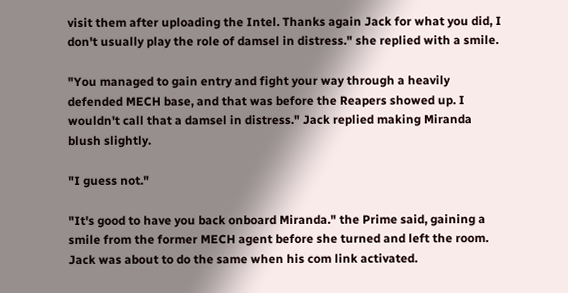visit them after uploading the Intel. Thanks again Jack for what you did, I don't usually play the role of damsel in distress." she replied with a smile.

"You managed to gain entry and fight your way through a heavily defended MECH base, and that was before the Reapers showed up. I wouldn't call that a damsel in distress." Jack replied making Miranda blush slightly.

"I guess not."

"It's good to have you back onboard Miranda." the Prime said, gaining a smile from the former MECH agent before she turned and left the room. Jack was about to do the same when his com link activated.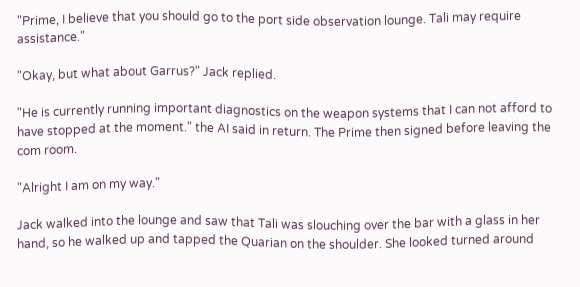"Prime, I believe that you should go to the port side observation lounge. Tali may require assistance."

"Okay, but what about Garrus?" Jack replied.

"He is currently running important diagnostics on the weapon systems that I can not afford to have stopped at the moment." the AI said in return. The Prime then signed before leaving the com room.

"Alright I am on my way."

Jack walked into the lounge and saw that Tali was slouching over the bar with a glass in her hand, so he walked up and tapped the Quarian on the shoulder. She looked turned around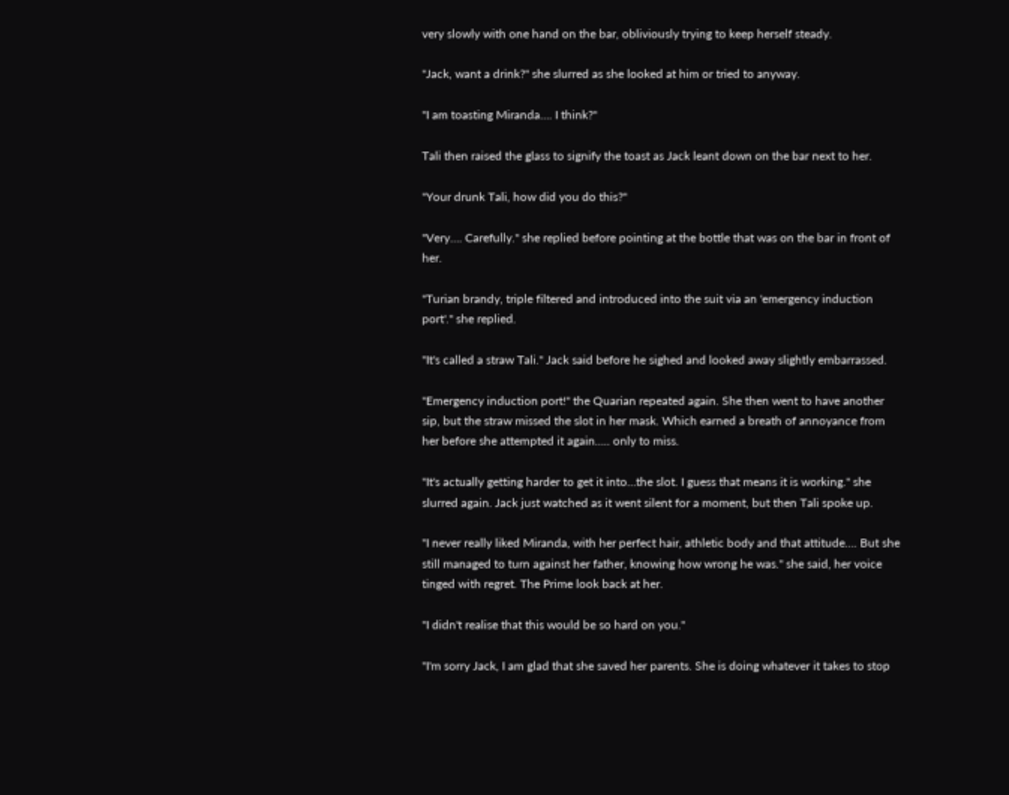very slowly with one hand on the bar, obliviously trying to keep herself steady.

"Jack, want a drink?" she slurred as she looked at him or tried to anyway.

"I am toasting Miranda…. I think?"

Tali then raised the glass to signify the toast as Jack leant down on the bar next to her.

"Your drunk Tali, how did you do this?"

"Very…. Carefully." she replied before pointing at the bottle that was on the bar in front of her.

"Turian brandy, triple filtered and introduced into the suit via an 'emergency induction port'." she replied.

"It's called a straw Tali." Jack said before he sighed and looked away slightly embarrassed.

"Emergency induction port!" the Quarian repeated again. She then went to have another sip, but the straw missed the slot in her mask. Which earned a breath of annoyance from her before she attempted it again….. only to miss.

"It's actually getting harder to get it into…the slot. I guess that means it is working." she slurred again. Jack just watched as it went silent for a moment, but then Tali spoke up.

"I never really liked Miranda, with her perfect hair, athletic body and that attitude…. But she still managed to turn against her father, knowing how wrong he was." she said, her voice tinged with regret. The Prime look back at her.

"I didn't realise that this would be so hard on you."

"I'm sorry Jack, I am glad that she saved her parents. She is doing whatever it takes to stop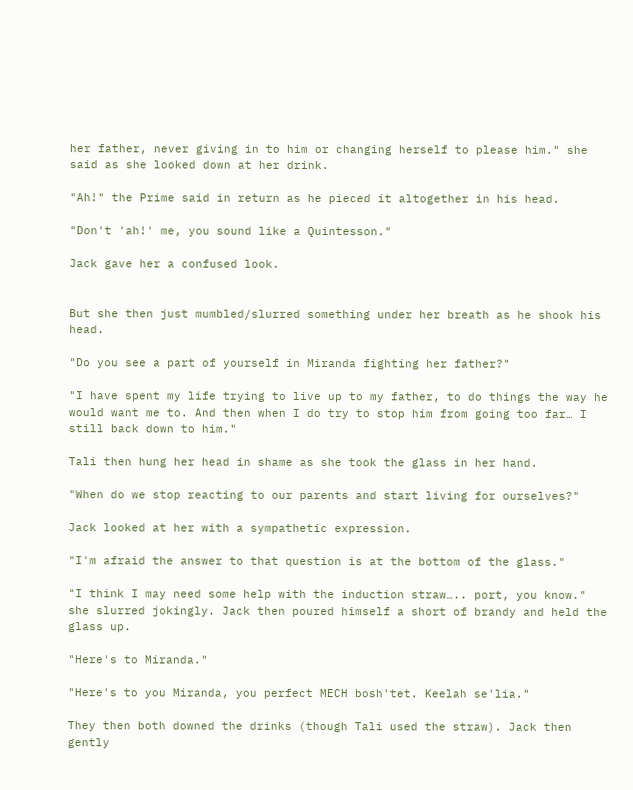her father, never giving in to him or changing herself to please him." she said as she looked down at her drink.

"Ah!" the Prime said in return as he pieced it altogether in his head.

"Don't 'ah!' me, you sound like a Quintesson."

Jack gave her a confused look.


But she then just mumbled/slurred something under her breath as he shook his head.

"Do you see a part of yourself in Miranda fighting her father?"

"I have spent my life trying to live up to my father, to do things the way he would want me to. And then when I do try to stop him from going too far… I still back down to him."

Tali then hung her head in shame as she took the glass in her hand.

"When do we stop reacting to our parents and start living for ourselves?"

Jack looked at her with a sympathetic expression.

"I'm afraid the answer to that question is at the bottom of the glass."

"I think I may need some help with the induction straw….. port, you know." she slurred jokingly. Jack then poured himself a short of brandy and held the glass up.

"Here's to Miranda."

"Here's to you Miranda, you perfect MECH bosh'tet. Keelah se'lia."

They then both downed the drinks (though Tali used the straw). Jack then gently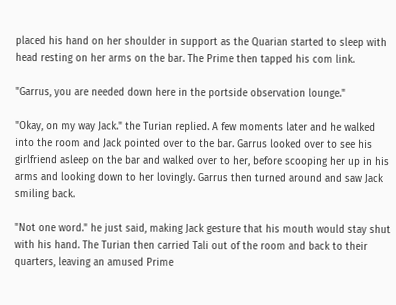placed his hand on her shoulder in support as the Quarian started to sleep with head resting on her arms on the bar. The Prime then tapped his com link.

"Garrus, you are needed down here in the portside observation lounge."

"Okay, on my way Jack." the Turian replied. A few moments later and he walked into the room and Jack pointed over to the bar. Garrus looked over to see his girlfriend asleep on the bar and walked over to her, before scooping her up in his arms and looking down to her lovingly. Garrus then turned around and saw Jack smiling back.

"Not one word." he just said, making Jack gesture that his mouth would stay shut with his hand. The Turian then carried Tali out of the room and back to their quarters, leaving an amused Prime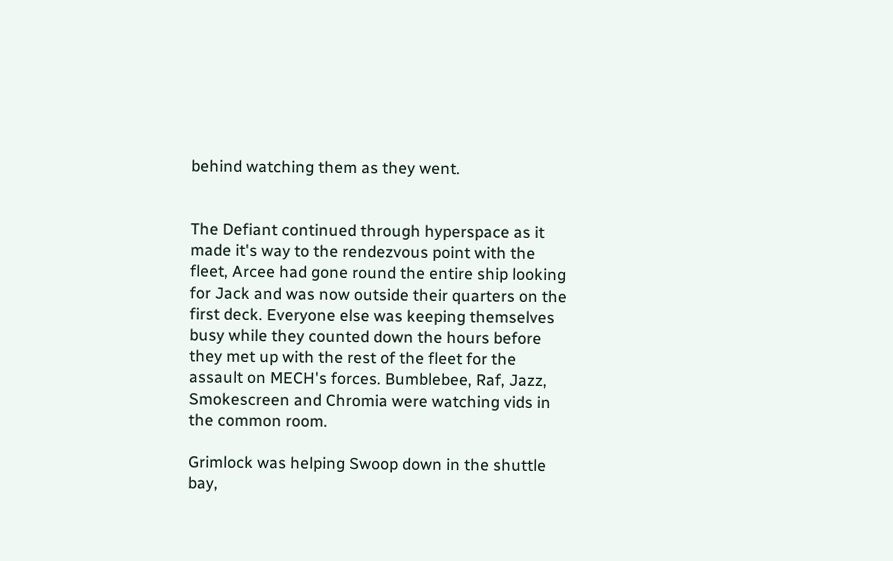behind watching them as they went.


The Defiant continued through hyperspace as it made it's way to the rendezvous point with the fleet, Arcee had gone round the entire ship looking for Jack and was now outside their quarters on the first deck. Everyone else was keeping themselves busy while they counted down the hours before they met up with the rest of the fleet for the assault on MECH's forces. Bumblebee, Raf, Jazz, Smokescreen and Chromia were watching vids in the common room.

Grimlock was helping Swoop down in the shuttle bay,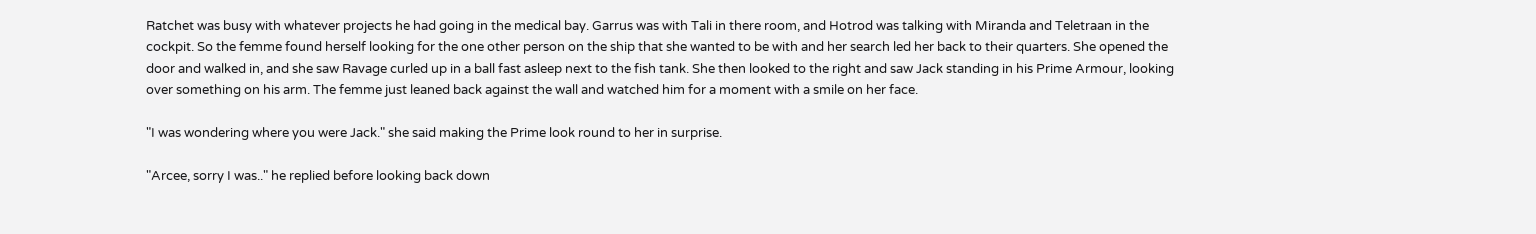Ratchet was busy with whatever projects he had going in the medical bay. Garrus was with Tali in there room, and Hotrod was talking with Miranda and Teletraan in the cockpit. So the femme found herself looking for the one other person on the ship that she wanted to be with and her search led her back to their quarters. She opened the door and walked in, and she saw Ravage curled up in a ball fast asleep next to the fish tank. She then looked to the right and saw Jack standing in his Prime Armour, looking over something on his arm. The femme just leaned back against the wall and watched him for a moment with a smile on her face.

"I was wondering where you were Jack." she said making the Prime look round to her in surprise.

"Arcee, sorry I was.." he replied before looking back down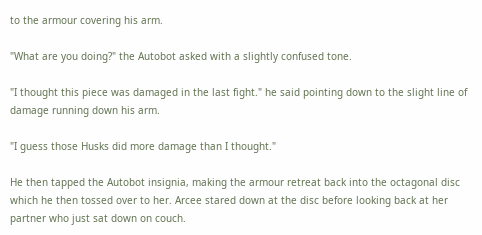to the armour covering his arm.

"What are you doing?" the Autobot asked with a slightly confused tone.

"I thought this piece was damaged in the last fight." he said pointing down to the slight line of damage running down his arm.

"I guess those Husks did more damage than I thought."

He then tapped the Autobot insignia, making the armour retreat back into the octagonal disc which he then tossed over to her. Arcee stared down at the disc before looking back at her partner who just sat down on couch.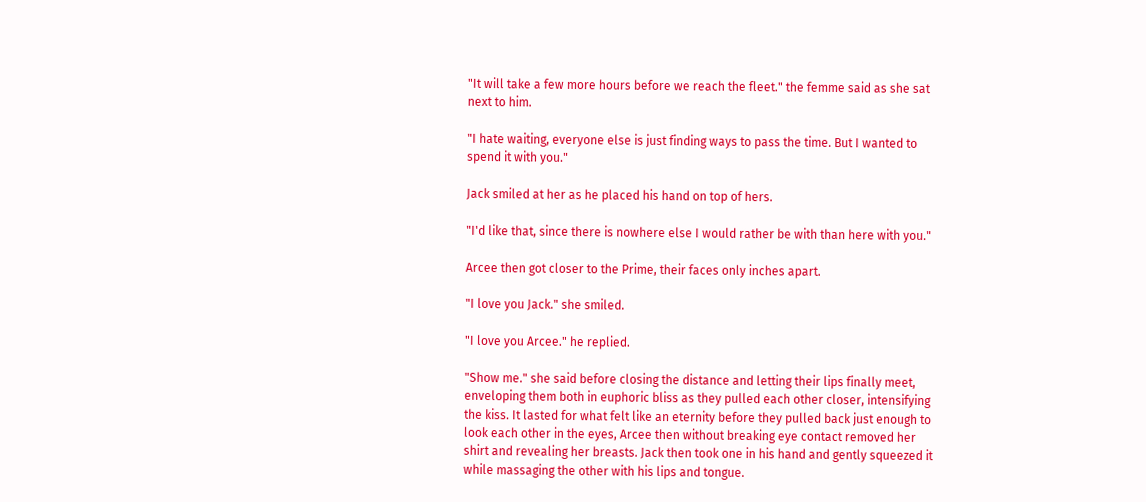"It will take a few more hours before we reach the fleet." the femme said as she sat next to him.

"I hate waiting, everyone else is just finding ways to pass the time. But I wanted to spend it with you."

Jack smiled at her as he placed his hand on top of hers.

"I'd like that, since there is nowhere else I would rather be with than here with you."

Arcee then got closer to the Prime, their faces only inches apart.

"I love you Jack." she smiled.

"I love you Arcee." he replied.

"Show me." she said before closing the distance and letting their lips finally meet, enveloping them both in euphoric bliss as they pulled each other closer, intensifying the kiss. It lasted for what felt like an eternity before they pulled back just enough to look each other in the eyes, Arcee then without breaking eye contact removed her shirt and revealing her breasts. Jack then took one in his hand and gently squeezed it while massaging the other with his lips and tongue.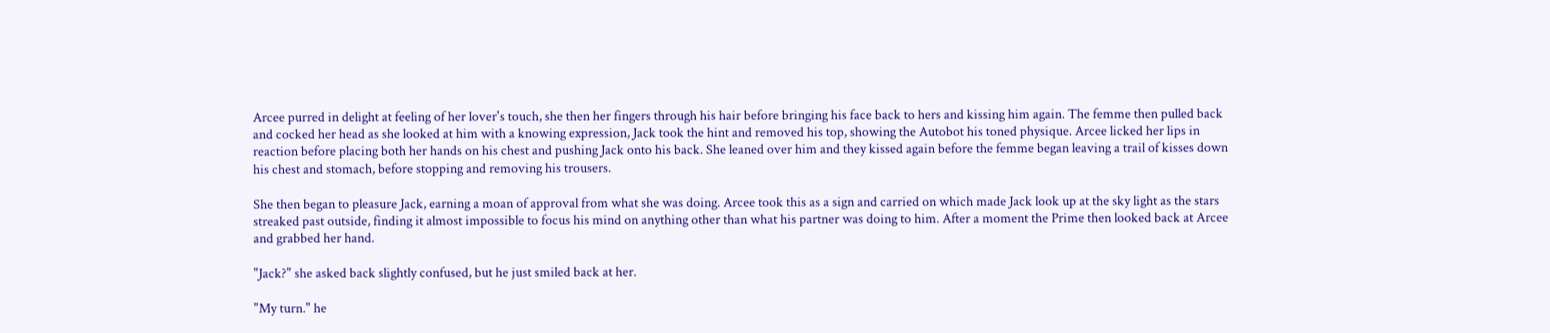Arcee purred in delight at feeling of her lover's touch, she then her fingers through his hair before bringing his face back to hers and kissing him again. The femme then pulled back and cocked her head as she looked at him with a knowing expression, Jack took the hint and removed his top, showing the Autobot his toned physique. Arcee licked her lips in reaction before placing both her hands on his chest and pushing Jack onto his back. She leaned over him and they kissed again before the femme began leaving a trail of kisses down his chest and stomach, before stopping and removing his trousers.

She then began to pleasure Jack, earning a moan of approval from what she was doing. Arcee took this as a sign and carried on which made Jack look up at the sky light as the stars streaked past outside, finding it almost impossible to focus his mind on anything other than what his partner was doing to him. After a moment the Prime then looked back at Arcee and grabbed her hand.

"Jack?" she asked back slightly confused, but he just smiled back at her.

"My turn." he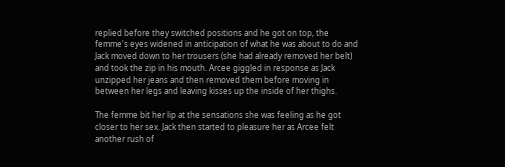replied before they switched positions and he got on top, the femme's eyes widened in anticipation of what he was about to do and Jack moved down to her trousers (she had already removed her belt) and took the zip in his mouth. Arcee giggled in response as Jack unzipped her jeans and then removed them before moving in between her legs and leaving kisses up the inside of her thighs.

The femme bit her lip at the sensations she was feeling as he got closer to her sex. Jack then started to pleasure her as Arcee felt another rush of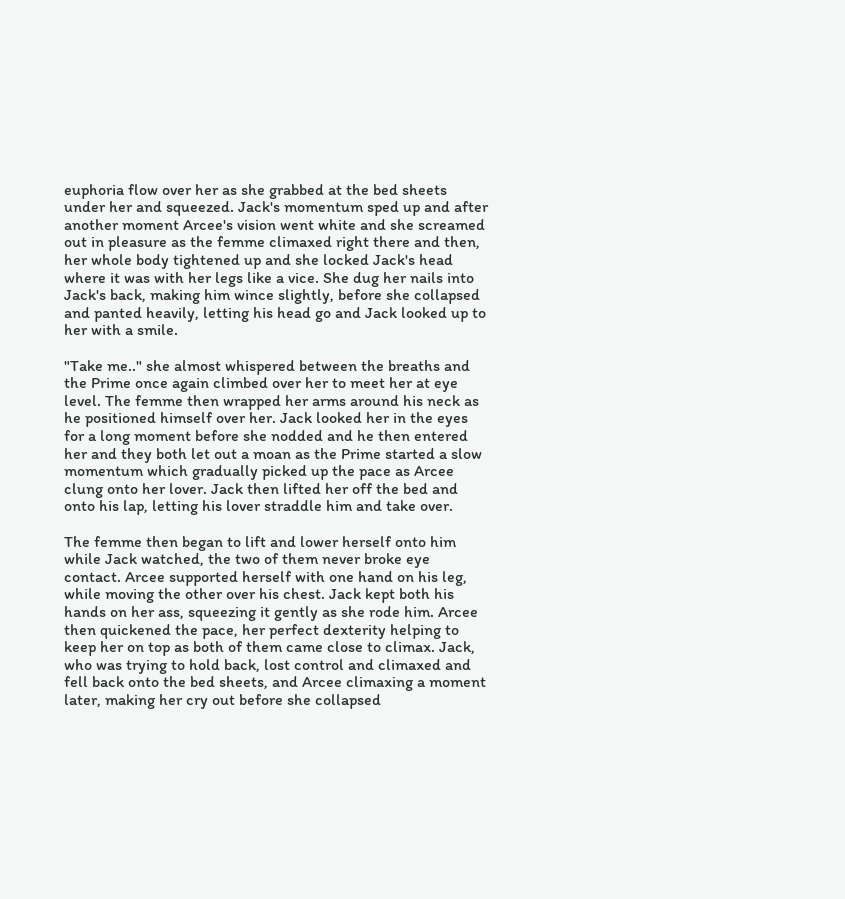euphoria flow over her as she grabbed at the bed sheets under her and squeezed. Jack's momentum sped up and after another moment Arcee's vision went white and she screamed out in pleasure as the femme climaxed right there and then, her whole body tightened up and she locked Jack's head where it was with her legs like a vice. She dug her nails into Jack's back, making him wince slightly, before she collapsed and panted heavily, letting his head go and Jack looked up to her with a smile.

"Take me.." she almost whispered between the breaths and the Prime once again climbed over her to meet her at eye level. The femme then wrapped her arms around his neck as he positioned himself over her. Jack looked her in the eyes for a long moment before she nodded and he then entered her and they both let out a moan as the Prime started a slow momentum which gradually picked up the pace as Arcee clung onto her lover. Jack then lifted her off the bed and onto his lap, letting his lover straddle him and take over.

The femme then began to lift and lower herself onto him while Jack watched, the two of them never broke eye contact. Arcee supported herself with one hand on his leg, while moving the other over his chest. Jack kept both his hands on her ass, squeezing it gently as she rode him. Arcee then quickened the pace, her perfect dexterity helping to keep her on top as both of them came close to climax. Jack, who was trying to hold back, lost control and climaxed and fell back onto the bed sheets, and Arcee climaxing a moment later, making her cry out before she collapsed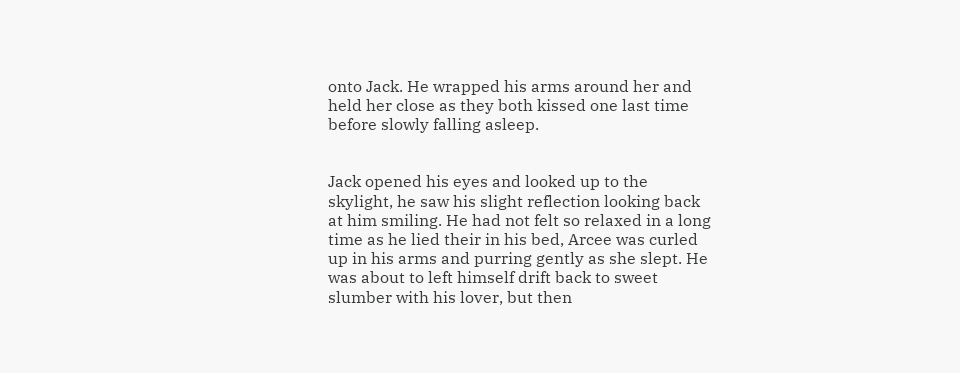onto Jack. He wrapped his arms around her and held her close as they both kissed one last time before slowly falling asleep.


Jack opened his eyes and looked up to the skylight, he saw his slight reflection looking back at him smiling. He had not felt so relaxed in a long time as he lied their in his bed, Arcee was curled up in his arms and purring gently as she slept. He was about to left himself drift back to sweet slumber with his lover, but then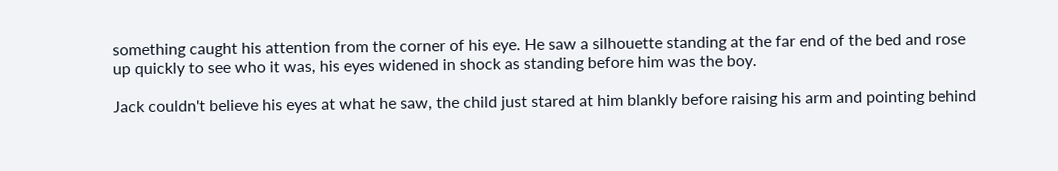something caught his attention from the corner of his eye. He saw a silhouette standing at the far end of the bed and rose up quickly to see who it was, his eyes widened in shock as standing before him was the boy.

Jack couldn't believe his eyes at what he saw, the child just stared at him blankly before raising his arm and pointing behind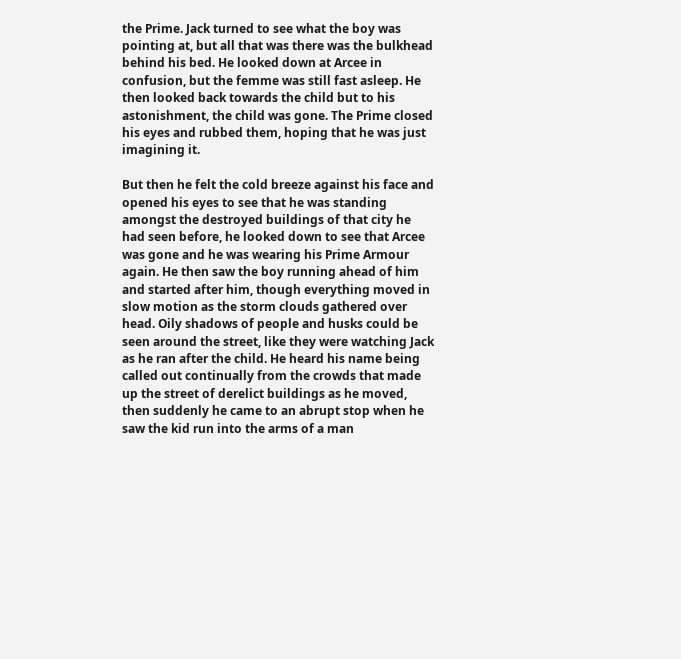the Prime. Jack turned to see what the boy was pointing at, but all that was there was the bulkhead behind his bed. He looked down at Arcee in confusion, but the femme was still fast asleep. He then looked back towards the child but to his astonishment, the child was gone. The Prime closed his eyes and rubbed them, hoping that he was just imagining it.

But then he felt the cold breeze against his face and opened his eyes to see that he was standing amongst the destroyed buildings of that city he had seen before, he looked down to see that Arcee was gone and he was wearing his Prime Armour again. He then saw the boy running ahead of him and started after him, though everything moved in slow motion as the storm clouds gathered over head. Oily shadows of people and husks could be seen around the street, like they were watching Jack as he ran after the child. He heard his name being called out continually from the crowds that made up the street of derelict buildings as he moved, then suddenly he came to an abrupt stop when he saw the kid run into the arms of a man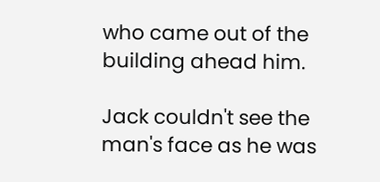who came out of the building ahead him.

Jack couldn't see the man's face as he was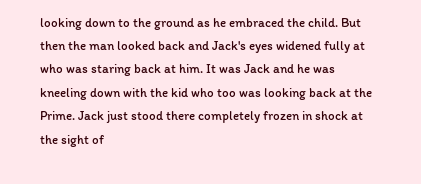looking down to the ground as he embraced the child. But then the man looked back and Jack's eyes widened fully at who was staring back at him. It was Jack and he was kneeling down with the kid who too was looking back at the Prime. Jack just stood there completely frozen in shock at the sight of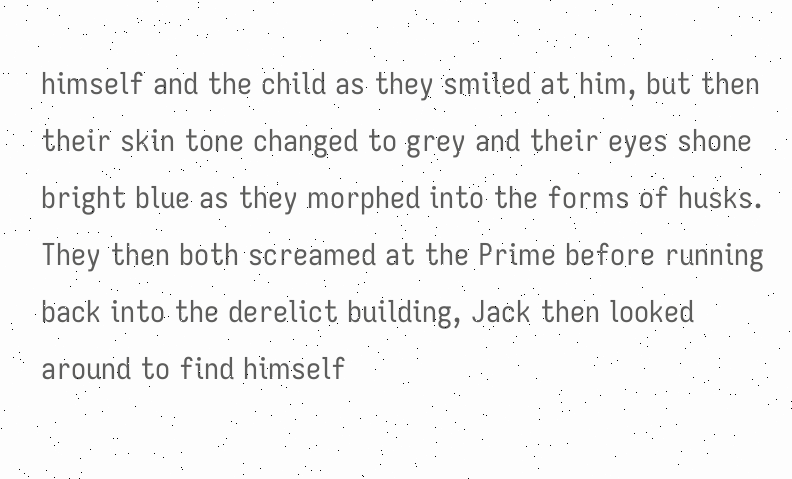himself and the child as they smiled at him, but then their skin tone changed to grey and their eyes shone bright blue as they morphed into the forms of husks. They then both screamed at the Prime before running back into the derelict building, Jack then looked around to find himself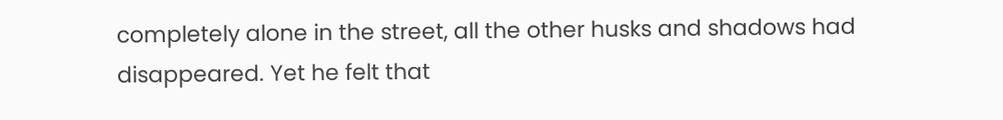completely alone in the street, all the other husks and shadows had disappeared. Yet he felt that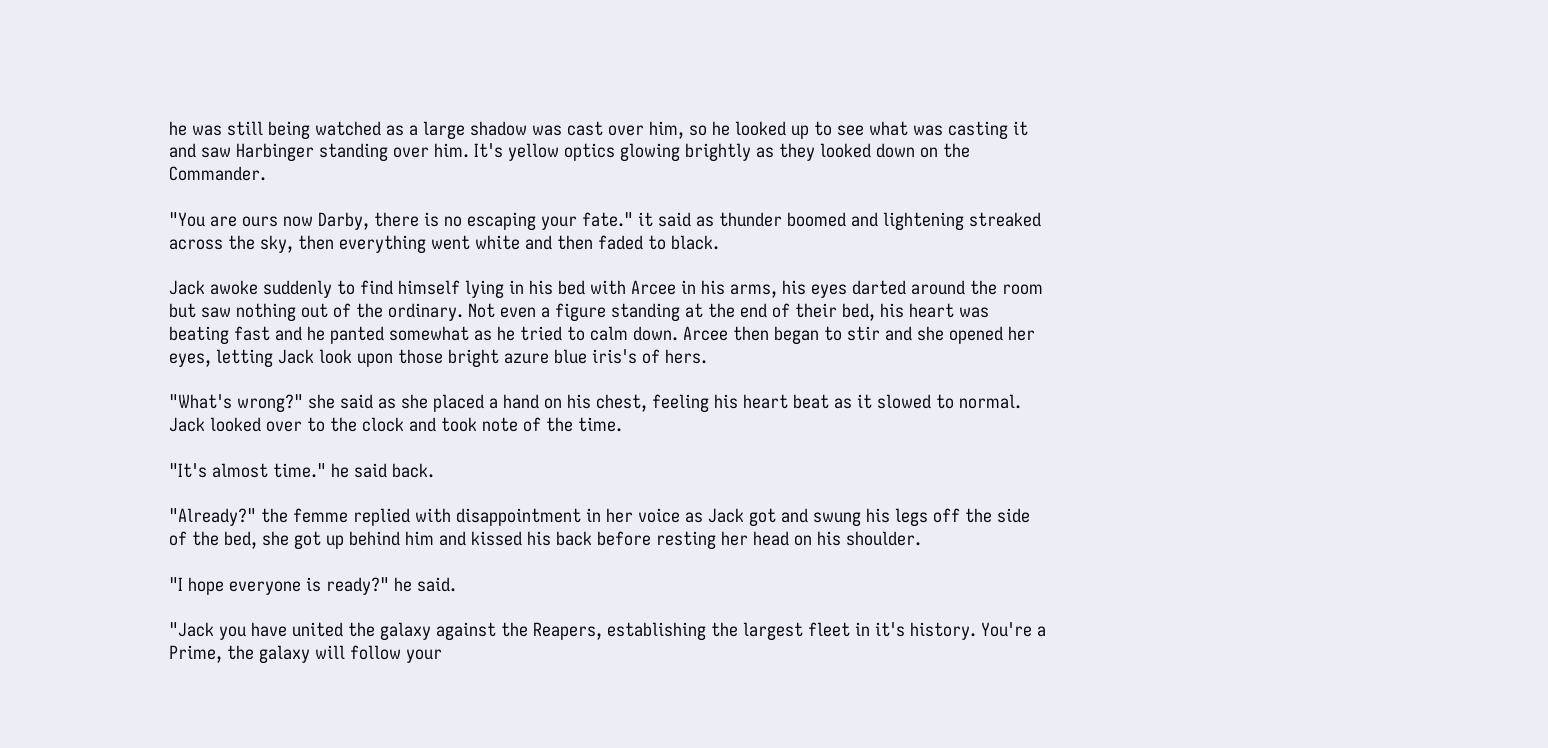he was still being watched as a large shadow was cast over him, so he looked up to see what was casting it and saw Harbinger standing over him. It's yellow optics glowing brightly as they looked down on the Commander.

"You are ours now Darby, there is no escaping your fate." it said as thunder boomed and lightening streaked across the sky, then everything went white and then faded to black.

Jack awoke suddenly to find himself lying in his bed with Arcee in his arms, his eyes darted around the room but saw nothing out of the ordinary. Not even a figure standing at the end of their bed, his heart was beating fast and he panted somewhat as he tried to calm down. Arcee then began to stir and she opened her eyes, letting Jack look upon those bright azure blue iris's of hers.

"What's wrong?" she said as she placed a hand on his chest, feeling his heart beat as it slowed to normal. Jack looked over to the clock and took note of the time.

"It's almost time." he said back.

"Already?" the femme replied with disappointment in her voice as Jack got and swung his legs off the side of the bed, she got up behind him and kissed his back before resting her head on his shoulder.

"I hope everyone is ready?" he said.

"Jack you have united the galaxy against the Reapers, establishing the largest fleet in it's history. You're a Prime, the galaxy will follow your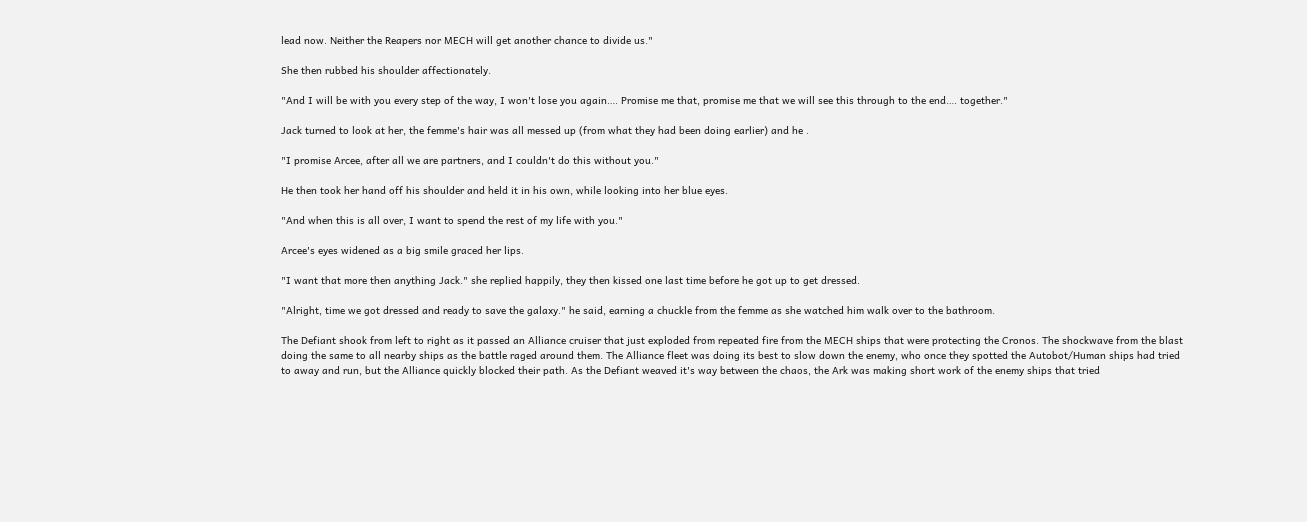lead now. Neither the Reapers nor MECH will get another chance to divide us."

She then rubbed his shoulder affectionately.

"And I will be with you every step of the way, I won't lose you again…. Promise me that, promise me that we will see this through to the end…. together."

Jack turned to look at her, the femme's hair was all messed up (from what they had been doing earlier) and he .

"I promise Arcee, after all we are partners, and I couldn't do this without you."

He then took her hand off his shoulder and held it in his own, while looking into her blue eyes.

"And when this is all over, I want to spend the rest of my life with you."

Arcee's eyes widened as a big smile graced her lips.

"I want that more then anything Jack." she replied happily, they then kissed one last time before he got up to get dressed.

"Alright, time we got dressed and ready to save the galaxy." he said, earning a chuckle from the femme as she watched him walk over to the bathroom.

The Defiant shook from left to right as it passed an Alliance cruiser that just exploded from repeated fire from the MECH ships that were protecting the Cronos. The shockwave from the blast doing the same to all nearby ships as the battle raged around them. The Alliance fleet was doing its best to slow down the enemy, who once they spotted the Autobot/Human ships had tried to away and run, but the Alliance quickly blocked their path. As the Defiant weaved it's way between the chaos, the Ark was making short work of the enemy ships that tried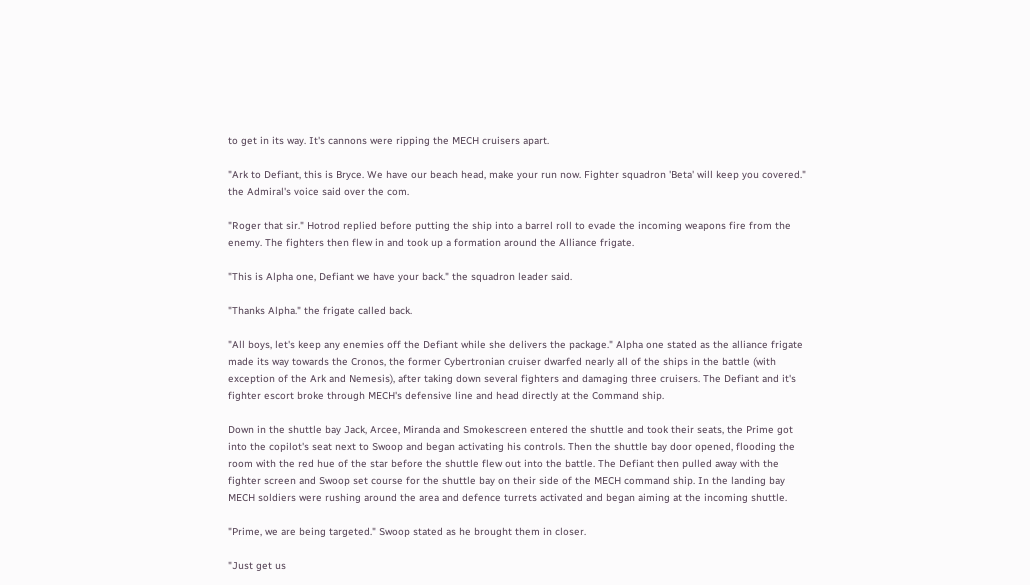to get in its way. It's cannons were ripping the MECH cruisers apart.

"Ark to Defiant, this is Bryce. We have our beach head, make your run now. Fighter squadron 'Beta' will keep you covered." the Admiral's voice said over the com.

"Roger that sir." Hotrod replied before putting the ship into a barrel roll to evade the incoming weapons fire from the enemy. The fighters then flew in and took up a formation around the Alliance frigate.

"This is Alpha one, Defiant we have your back." the squadron leader said.

"Thanks Alpha." the frigate called back.

"All boys, let's keep any enemies off the Defiant while she delivers the package." Alpha one stated as the alliance frigate made its way towards the Cronos, the former Cybertronian cruiser dwarfed nearly all of the ships in the battle (with exception of the Ark and Nemesis), after taking down several fighters and damaging three cruisers. The Defiant and it's fighter escort broke through MECH's defensive line and head directly at the Command ship.

Down in the shuttle bay Jack, Arcee, Miranda and Smokescreen entered the shuttle and took their seats, the Prime got into the copilot's seat next to Swoop and began activating his controls. Then the shuttle bay door opened, flooding the room with the red hue of the star before the shuttle flew out into the battle. The Defiant then pulled away with the fighter screen and Swoop set course for the shuttle bay on their side of the MECH command ship. In the landing bay MECH soldiers were rushing around the area and defence turrets activated and began aiming at the incoming shuttle.

"Prime, we are being targeted." Swoop stated as he brought them in closer.

"Just get us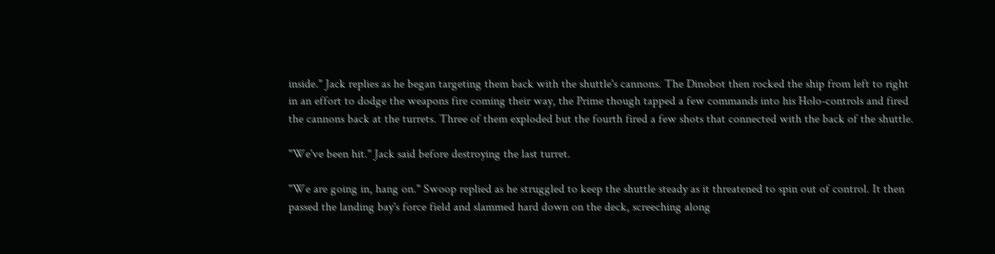inside." Jack replies as he began targeting them back with the shuttle's cannons. The Dinobot then rocked the ship from left to right in an effort to dodge the weapons fire coming their way, the Prime though tapped a few commands into his Holo-controls and fired the cannons back at the turrets. Three of them exploded but the fourth fired a few shots that connected with the back of the shuttle.

"We've been hit." Jack said before destroying the last turret.

"We are going in, hang on." Swoop replied as he struggled to keep the shuttle steady as it threatened to spin out of control. It then passed the landing bay's force field and slammed hard down on the deck, screeching along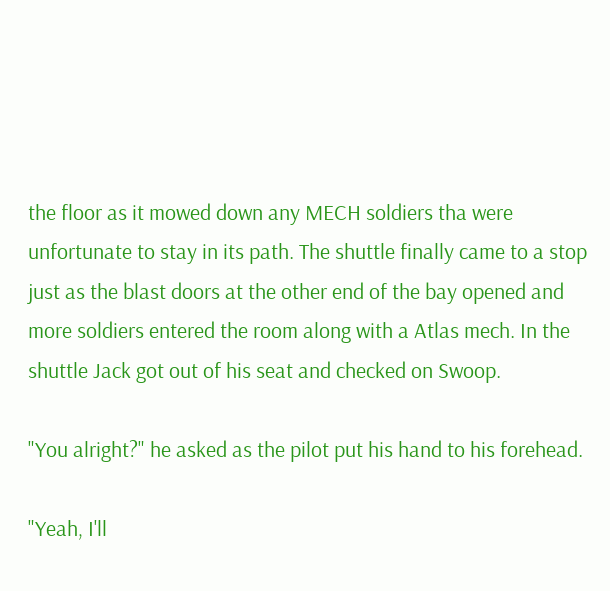the floor as it mowed down any MECH soldiers tha were unfortunate to stay in its path. The shuttle finally came to a stop just as the blast doors at the other end of the bay opened and more soldiers entered the room along with a Atlas mech. In the shuttle Jack got out of his seat and checked on Swoop.

"You alright?" he asked as the pilot put his hand to his forehead.

"Yeah, I'll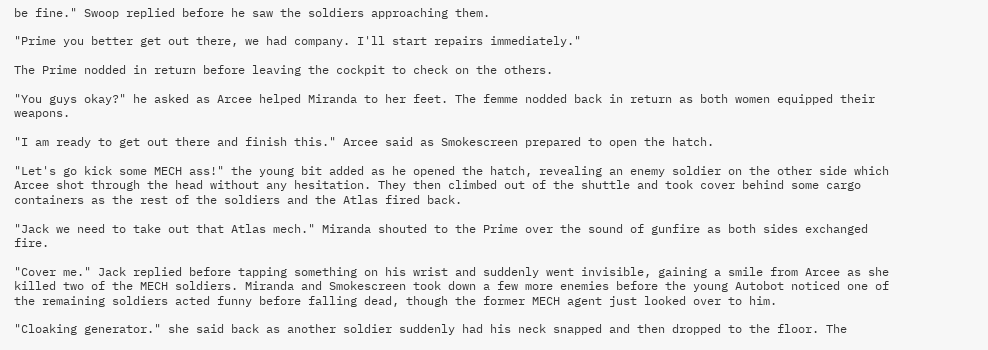be fine." Swoop replied before he saw the soldiers approaching them.

"Prime you better get out there, we had company. I'll start repairs immediately."

The Prime nodded in return before leaving the cockpit to check on the others.

"You guys okay?" he asked as Arcee helped Miranda to her feet. The femme nodded back in return as both women equipped their weapons.

"I am ready to get out there and finish this." Arcee said as Smokescreen prepared to open the hatch.

"Let's go kick some MECH ass!" the young bit added as he opened the hatch, revealing an enemy soldier on the other side which Arcee shot through the head without any hesitation. They then climbed out of the shuttle and took cover behind some cargo containers as the rest of the soldiers and the Atlas fired back.

"Jack we need to take out that Atlas mech." Miranda shouted to the Prime over the sound of gunfire as both sides exchanged fire.

"Cover me." Jack replied before tapping something on his wrist and suddenly went invisible, gaining a smile from Arcee as she killed two of the MECH soldiers. Miranda and Smokescreen took down a few more enemies before the young Autobot noticed one of the remaining soldiers acted funny before falling dead, though the former MECH agent just looked over to him.

"Cloaking generator." she said back as another soldier suddenly had his neck snapped and then dropped to the floor. The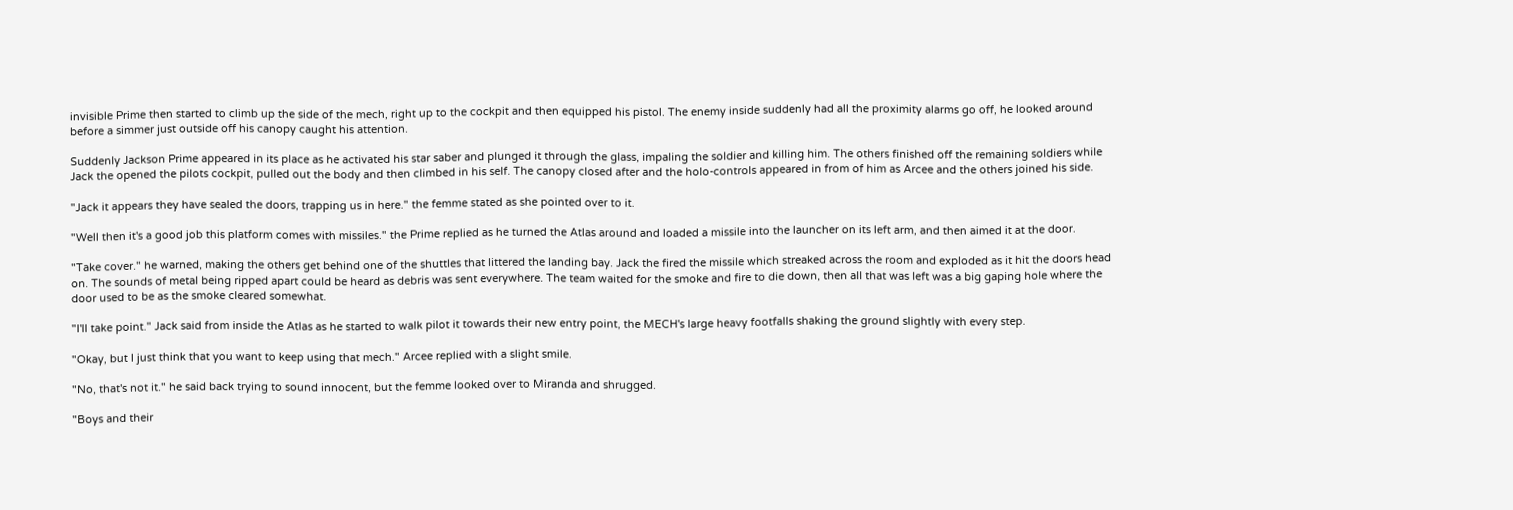invisible Prime then started to climb up the side of the mech, right up to the cockpit and then equipped his pistol. The enemy inside suddenly had all the proximity alarms go off, he looked around before a simmer just outside off his canopy caught his attention.

Suddenly Jackson Prime appeared in its place as he activated his star saber and plunged it through the glass, impaling the soldier and killing him. The others finished off the remaining soldiers while Jack the opened the pilots cockpit, pulled out the body and then climbed in his self. The canopy closed after and the holo-controls appeared in from of him as Arcee and the others joined his side.

"Jack it appears they have sealed the doors, trapping us in here." the femme stated as she pointed over to it.

"Well then it's a good job this platform comes with missiles." the Prime replied as he turned the Atlas around and loaded a missile into the launcher on its left arm, and then aimed it at the door.

"Take cover." he warned, making the others get behind one of the shuttles that littered the landing bay. Jack the fired the missile which streaked across the room and exploded as it hit the doors head on. The sounds of metal being ripped apart could be heard as debris was sent everywhere. The team waited for the smoke and fire to die down, then all that was left was a big gaping hole where the door used to be as the smoke cleared somewhat.

"I'll take point." Jack said from inside the Atlas as he started to walk pilot it towards their new entry point, the MECH's large heavy footfalls shaking the ground slightly with every step.

"Okay, but I just think that you want to keep using that mech." Arcee replied with a slight smile.

"No, that's not it." he said back trying to sound innocent, but the femme looked over to Miranda and shrugged.

"Boys and their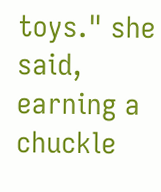toys." she said, earning a chuckle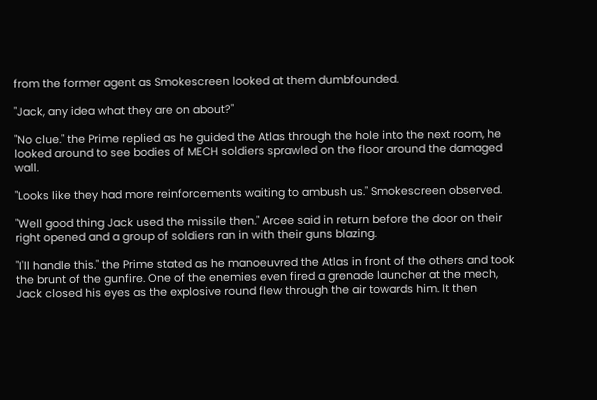from the former agent as Smokescreen looked at them dumbfounded.

"Jack, any idea what they are on about?"

"No clue." the Prime replied as he guided the Atlas through the hole into the next room, he looked around to see bodies of MECH soldiers sprawled on the floor around the damaged wall.

"Looks like they had more reinforcements waiting to ambush us." Smokescreen observed.

"Well good thing Jack used the missile then." Arcee said in return before the door on their right opened and a group of soldiers ran in with their guns blazing.

"I'll handle this." the Prime stated as he manoeuvred the Atlas in front of the others and took the brunt of the gunfire. One of the enemies even fired a grenade launcher at the mech, Jack closed his eyes as the explosive round flew through the air towards him. It then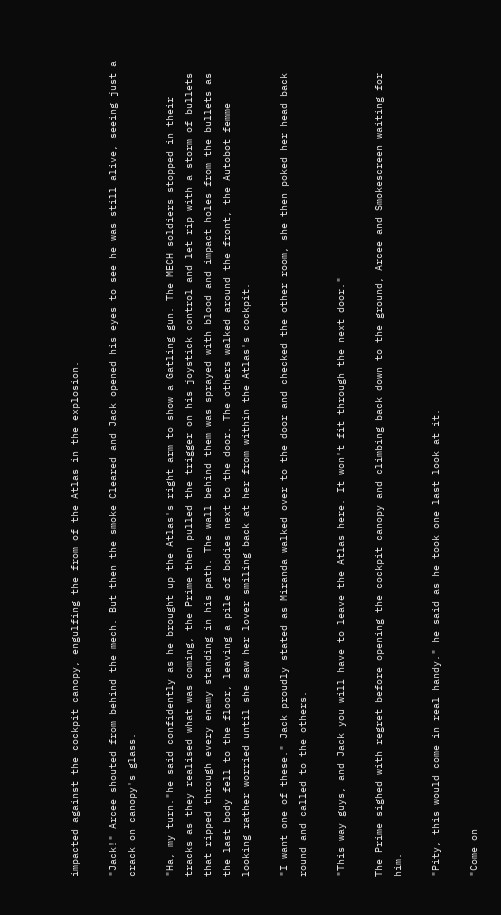impacted against the cockpit canopy, engulfing the from of the Atlas in the explosion.

"Jack!" Arcee shouted from behind the mech. But then the smoke Cleared and Jack opened his eyes to see he was still alive, seeing just a crack on canopy's glass.

"Ha, my turn."he said confidently as he brought up the Atlas's right arm to show a Gatling gun. The MECH soldiers stopped in their tracks as they realised what was coming, the Prime then pulled the trigger on his joystick control and let rip with a storm of bullets that ripped through every enemy standing in his path. The wall behind them was sprayed with blood and impact holes from the bullets as the last body fell to the floor, leaving a pile of bodies next to the door. The others walked around the front, the Autobot femme looking rather worried until she saw her lover smiling back at her from within the Atlas's cockpit.

"I want one of these." Jack proudly stated as Miranda walked over to the door and checked the other room, she then poked her head back round and called to the others.

"This way guys, and Jack you will have to leave the Atlas here. It won't fit through the next door."

The Prime sighed with regret before opening the cockpit canopy and climbing back down to the ground, Arcee and Smokescreen waiting for him.

"Pity, this would come in real handy." he said as he took one last look at it.

"Come on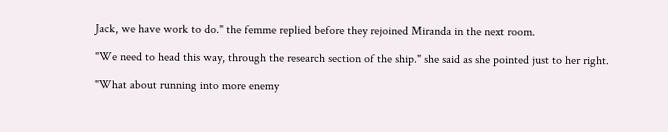Jack, we have work to do." the femme replied before they rejoined Miranda in the next room.

"We need to head this way, through the research section of the ship." she said as she pointed just to her right.

"What about running into more enemy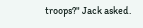troops?" Jack asked.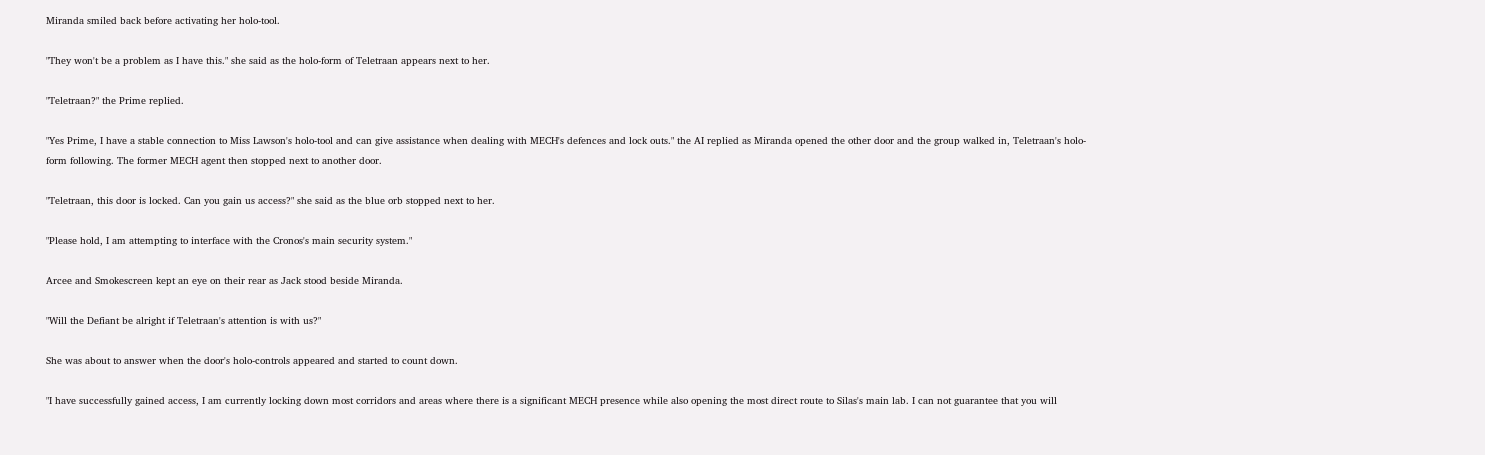Miranda smiled back before activating her holo-tool.

"They won't be a problem as I have this." she said as the holo-form of Teletraan appears next to her.

"Teletraan?" the Prime replied.

"Yes Prime, I have a stable connection to Miss Lawson's holo-tool and can give assistance when dealing with MECH's defences and lock outs." the AI replied as Miranda opened the other door and the group walked in, Teletraan's holo-form following. The former MECH agent then stopped next to another door.

"Teletraan, this door is locked. Can you gain us access?" she said as the blue orb stopped next to her.

"Please hold, I am attempting to interface with the Cronos's main security system."

Arcee and Smokescreen kept an eye on their rear as Jack stood beside Miranda.

"Will the Defiant be alright if Teletraan's attention is with us?"

She was about to answer when the door's holo-controls appeared and started to count down.

"I have successfully gained access, I am currently locking down most corridors and areas where there is a significant MECH presence while also opening the most direct route to Silas's main lab. I can not guarantee that you will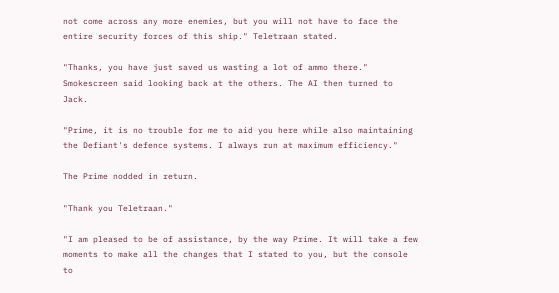not come across any more enemies, but you will not have to face the entire security forces of this ship." Teletraan stated.

"Thanks, you have just saved us wasting a lot of ammo there." Smokescreen said looking back at the others. The AI then turned to Jack.

"Prime, it is no trouble for me to aid you here while also maintaining the Defiant's defence systems. I always run at maximum efficiency."

The Prime nodded in return.

"Thank you Teletraan."

"I am pleased to be of assistance, by the way Prime. It will take a few moments to make all the changes that I stated to you, but the console to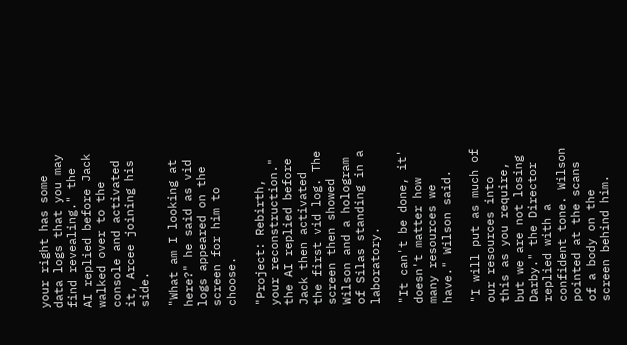your right has some data logs that you may find revealing." the AI replied before Jack walked over to the console and activated it, Arcee joining his side.

"What am I looking at here?" he said as vid logs appeared on the screen for him to choose.

"Project: Rebirth, your reconstruction." the AI replied before Jack then activated the first vid log. The screen then showed Wilson and a hologram of Silas standing in a laboratory.

"It can't be done, it' doesn't matter how many resources we have." Wilson said.

"I will put as much of our resources into this as you require, but we are not losing Darby." the Director replied with a confident tone. Wilson pointed at the scans of a body on the screen behind him.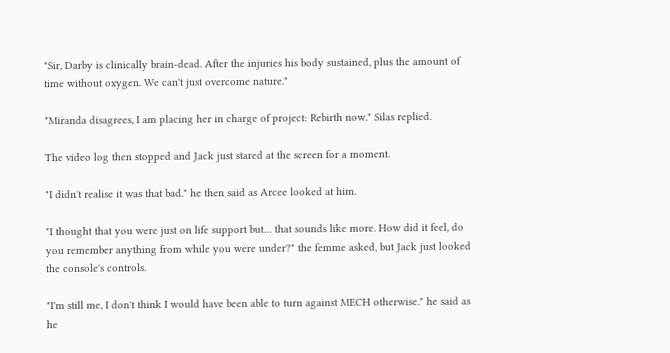"Sir, Darby is clinically brain-dead. After the injuries his body sustained, plus the amount of time without oxygen. We can't just overcome nature."

"Miranda disagrees, I am placing her in charge of project: Rebirth now." Silas replied.

The video log then stopped and Jack just stared at the screen for a moment.

"I didn't realise it was that bad." he then said as Arcee looked at him.

"I thought that you were just on life support but… that sounds like more. How did it feel, do you remember anything from while you were under?" the femme asked, but Jack just looked the console's controls.

"I'm still me, I don't think I would have been able to turn against MECH otherwise." he said as he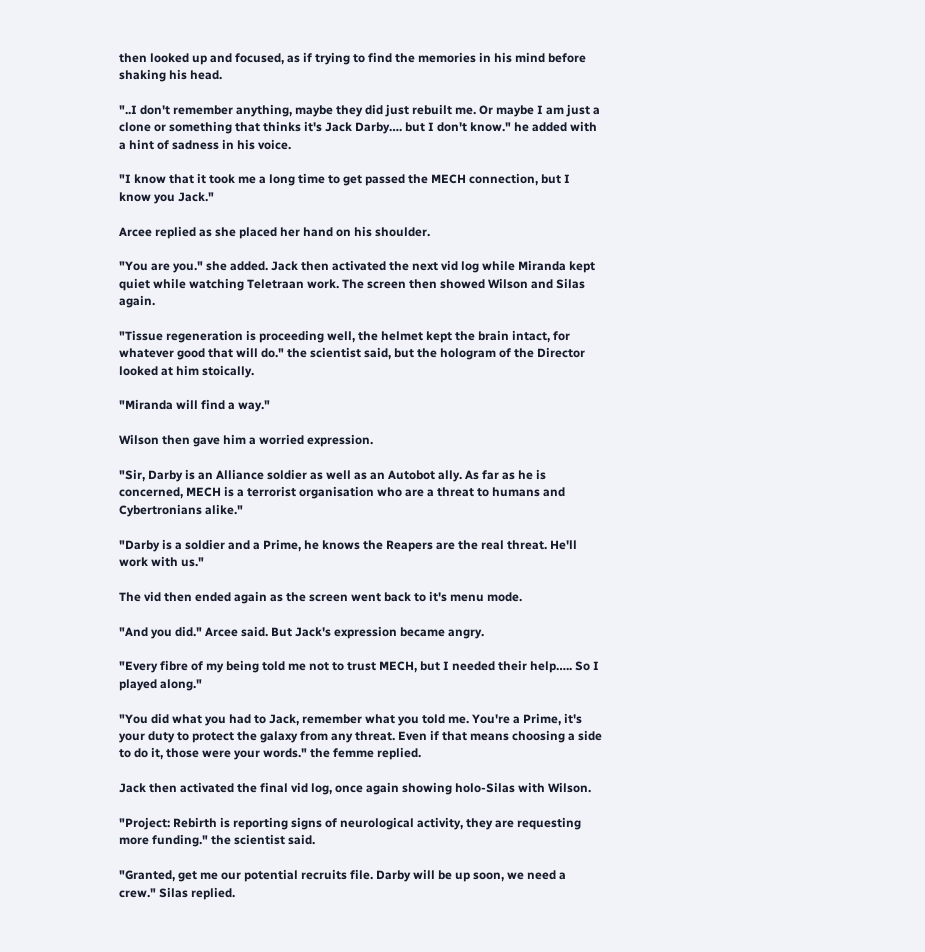then looked up and focused, as if trying to find the memories in his mind before shaking his head.

"..I don't remember anything, maybe they did just rebuilt me. Or maybe I am just a clone or something that thinks it's Jack Darby…. but I don't know." he added with a hint of sadness in his voice.

"I know that it took me a long time to get passed the MECH connection, but I know you Jack."

Arcee replied as she placed her hand on his shoulder.

"You are you." she added. Jack then activated the next vid log while Miranda kept quiet while watching Teletraan work. The screen then showed Wilson and Silas again.

"Tissue regeneration is proceeding well, the helmet kept the brain intact, for whatever good that will do." the scientist said, but the hologram of the Director looked at him stoically.

"Miranda will find a way."

Wilson then gave him a worried expression.

"Sir, Darby is an Alliance soldier as well as an Autobot ally. As far as he is concerned, MECH is a terrorist organisation who are a threat to humans and Cybertronians alike."

"Darby is a soldier and a Prime, he knows the Reapers are the real threat. He'll work with us."

The vid then ended again as the screen went back to it's menu mode.

"And you did." Arcee said. But Jack's expression became angry.

"Every fibre of my being told me not to trust MECH, but I needed their help….. So I played along."

"You did what you had to Jack, remember what you told me. You're a Prime, it's your duty to protect the galaxy from any threat. Even if that means choosing a side to do it, those were your words." the femme replied.

Jack then activated the final vid log, once again showing holo-Silas with Wilson.

"Project: Rebirth is reporting signs of neurological activity, they are requesting more funding." the scientist said.

"Granted, get me our potential recruits file. Darby will be up soon, we need a crew." Silas replied.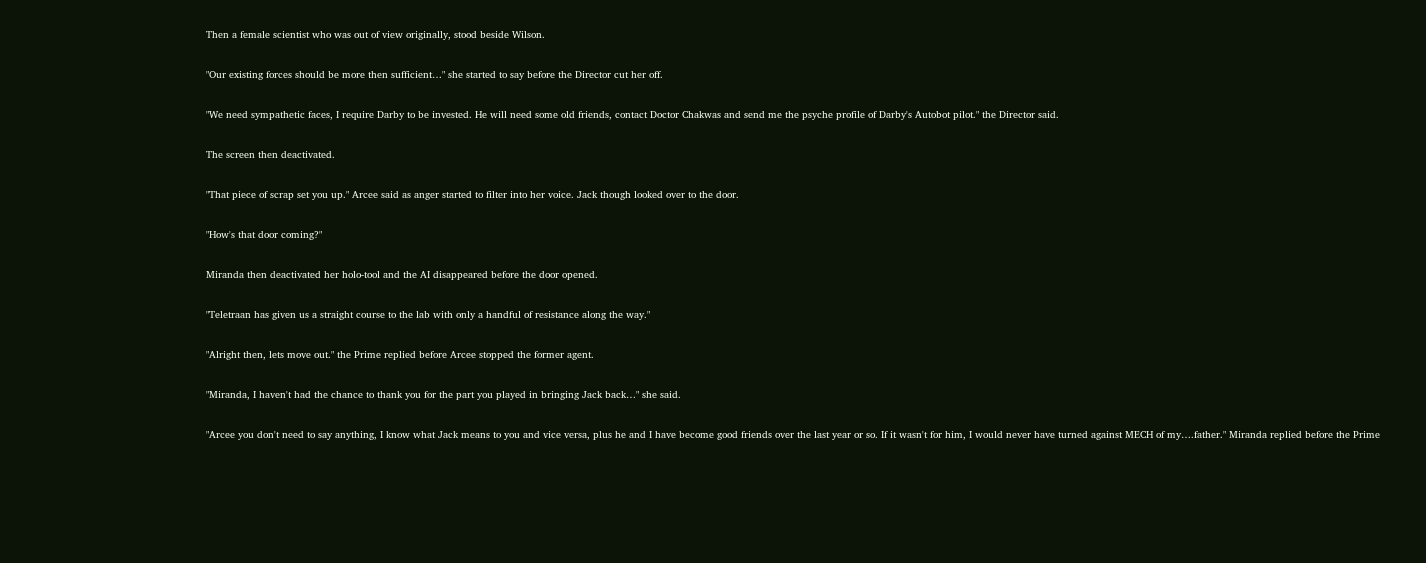Then a female scientist who was out of view originally, stood beside Wilson.

"Our existing forces should be more then sufficient…" she started to say before the Director cut her off.

"We need sympathetic faces, I require Darby to be invested. He will need some old friends, contact Doctor Chakwas and send me the psyche profile of Darby's Autobot pilot." the Director said.

The screen then deactivated.

"That piece of scrap set you up." Arcee said as anger started to filter into her voice. Jack though looked over to the door.

"How's that door coming?"

Miranda then deactivated her holo-tool and the AI disappeared before the door opened.

"Teletraan has given us a straight course to the lab with only a handful of resistance along the way."

"Alright then, lets move out." the Prime replied before Arcee stopped the former agent.

"Miranda, I haven't had the chance to thank you for the part you played in bringing Jack back…" she said.

"Arcee you don't need to say anything, I know what Jack means to you and vice versa, plus he and I have become good friends over the last year or so. If it wasn't for him, I would never have turned against MECH of my….father." Miranda replied before the Prime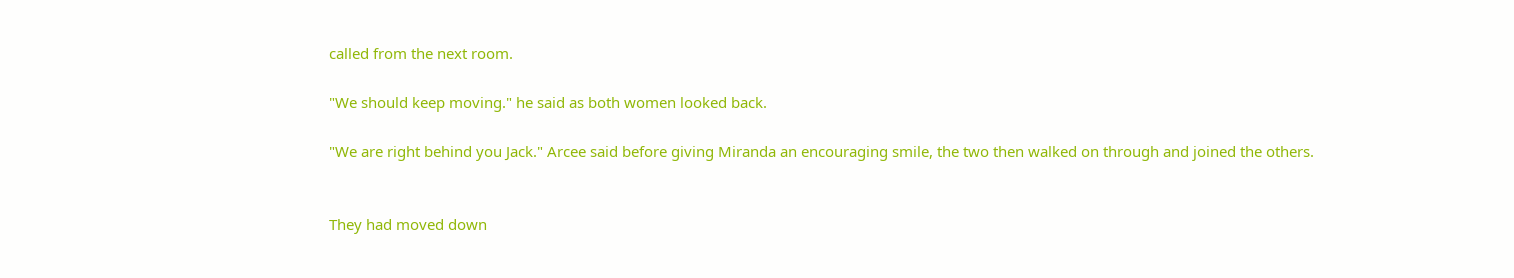called from the next room.

"We should keep moving." he said as both women looked back.

"We are right behind you Jack." Arcee said before giving Miranda an encouraging smile, the two then walked on through and joined the others.


They had moved down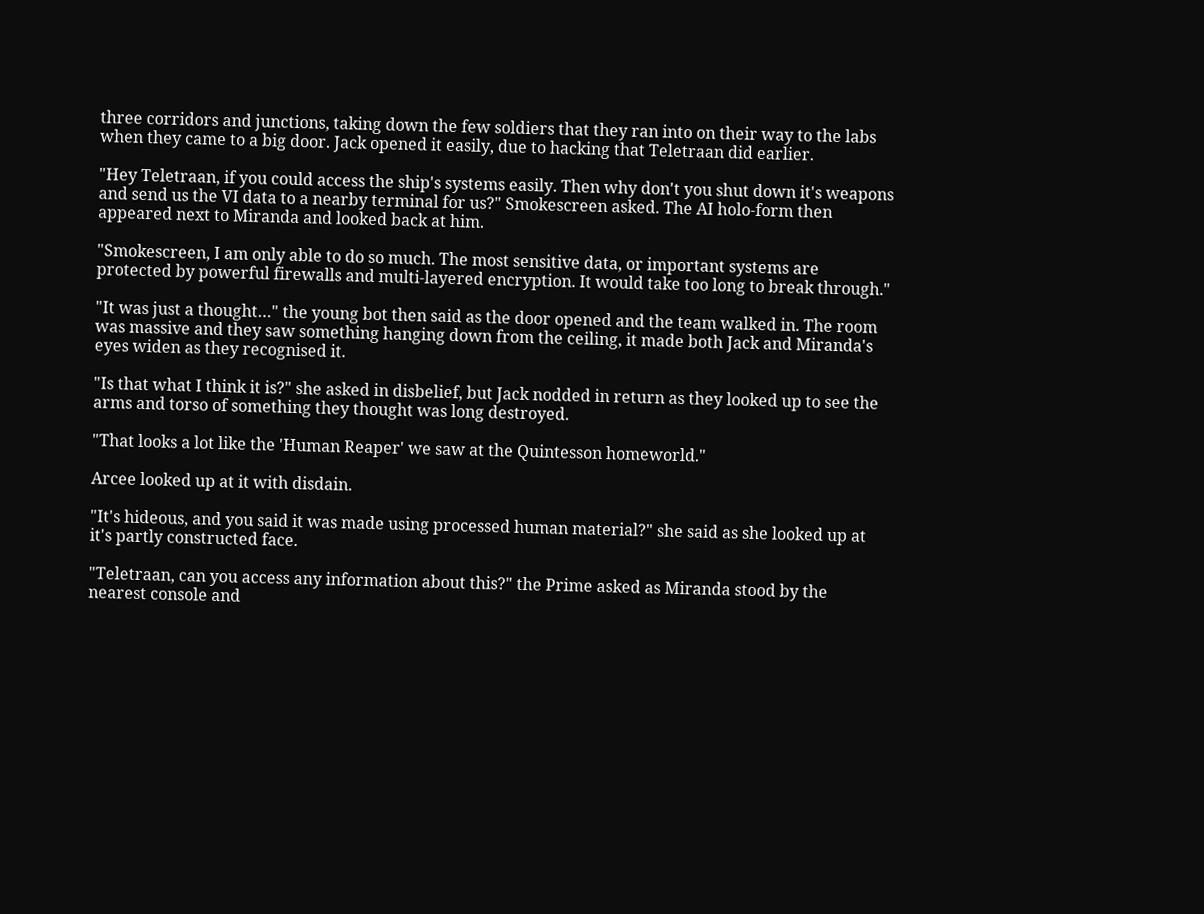three corridors and junctions, taking down the few soldiers that they ran into on their way to the labs when they came to a big door. Jack opened it easily, due to hacking that Teletraan did earlier.

"Hey Teletraan, if you could access the ship's systems easily. Then why don't you shut down it's weapons and send us the VI data to a nearby terminal for us?" Smokescreen asked. The AI holo-form then appeared next to Miranda and looked back at him.

"Smokescreen, I am only able to do so much. The most sensitive data, or important systems are protected by powerful firewalls and multi-layered encryption. It would take too long to break through."

"It was just a thought…" the young bot then said as the door opened and the team walked in. The room was massive and they saw something hanging down from the ceiling, it made both Jack and Miranda's eyes widen as they recognised it.

"Is that what I think it is?" she asked in disbelief, but Jack nodded in return as they looked up to see the arms and torso of something they thought was long destroyed.

"That looks a lot like the 'Human Reaper' we saw at the Quintesson homeworld."

Arcee looked up at it with disdain.

"It's hideous, and you said it was made using processed human material?" she said as she looked up at it's partly constructed face.

"Teletraan, can you access any information about this?" the Prime asked as Miranda stood by the nearest console and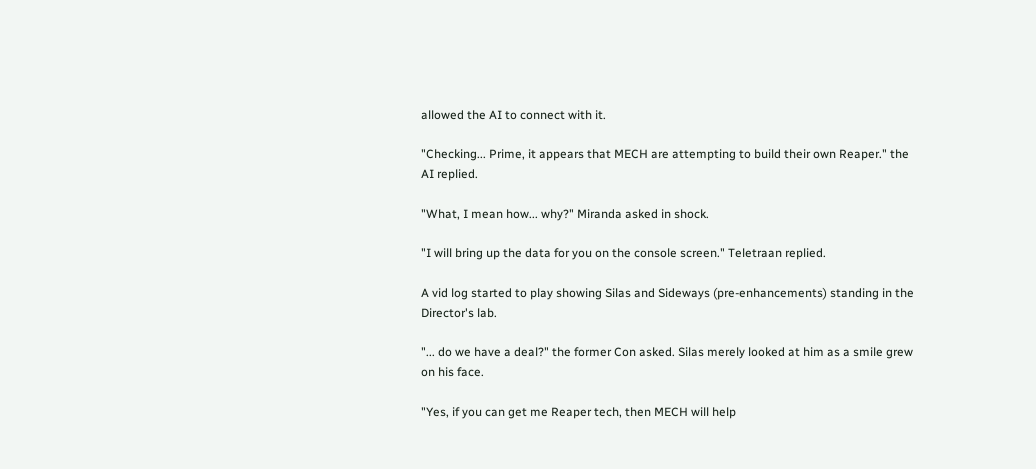allowed the AI to connect with it.

"Checking... Prime, it appears that MECH are attempting to build their own Reaper." the AI replied.

"What, I mean how... why?" Miranda asked in shock.

"I will bring up the data for you on the console screen." Teletraan replied.

A vid log started to play showing Silas and Sideways (pre-enhancements) standing in the Director's lab.

"... do we have a deal?" the former Con asked. Silas merely looked at him as a smile grew on his face.

"Yes, if you can get me Reaper tech, then MECH will help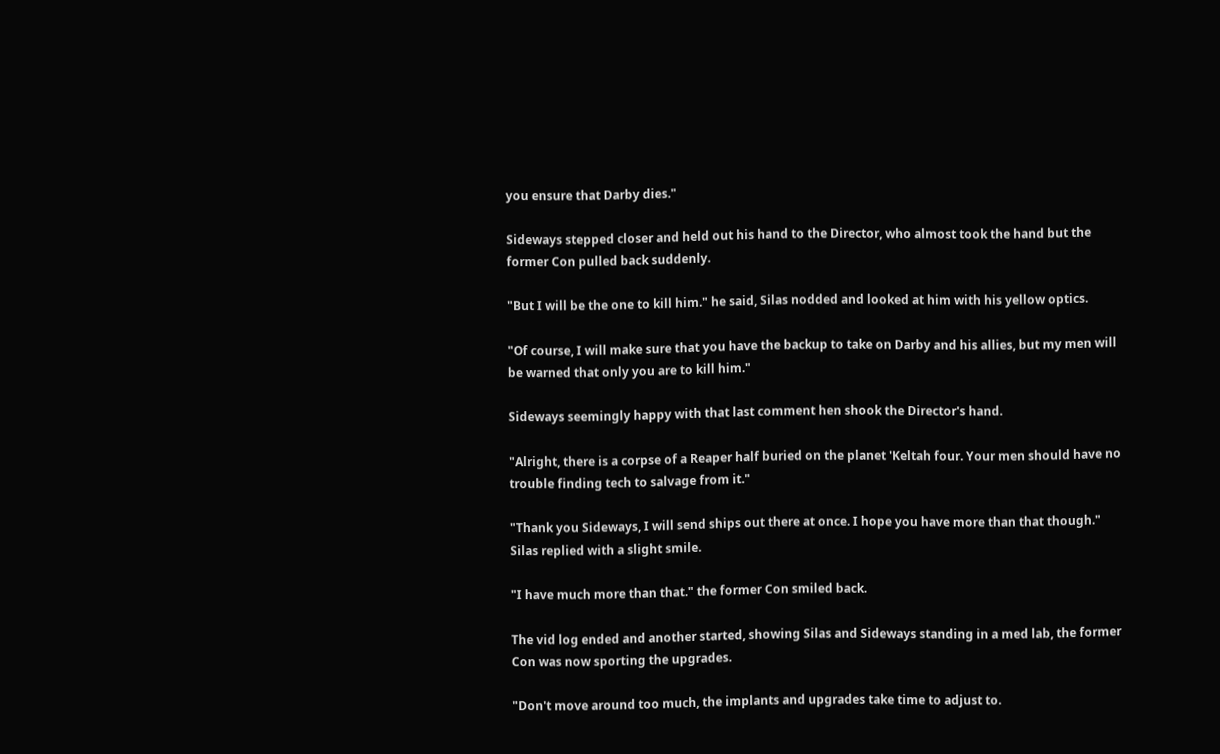you ensure that Darby dies."

Sideways stepped closer and held out his hand to the Director, who almost took the hand but the former Con pulled back suddenly.

"But I will be the one to kill him." he said, Silas nodded and looked at him with his yellow optics.

"Of course, I will make sure that you have the backup to take on Darby and his allies, but my men will be warned that only you are to kill him."

Sideways seemingly happy with that last comment hen shook the Director's hand.

"Alright, there is a corpse of a Reaper half buried on the planet 'Keltah four. Your men should have no trouble finding tech to salvage from it."

"Thank you Sideways, I will send ships out there at once. I hope you have more than that though." Silas replied with a slight smile.

"I have much more than that." the former Con smiled back.

The vid log ended and another started, showing Silas and Sideways standing in a med lab, the former Con was now sporting the upgrades.

"Don't move around too much, the implants and upgrades take time to adjust to.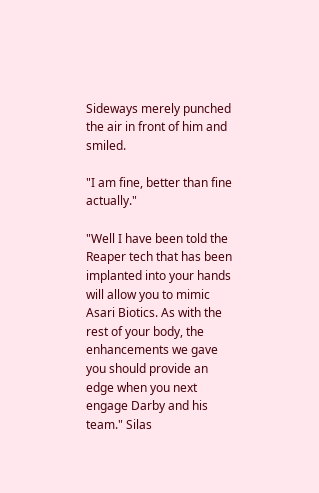Sideways merely punched the air in front of him and smiled.

"I am fine, better than fine actually."

"Well I have been told the Reaper tech that has been implanted into your hands will allow you to mimic Asari Biotics. As with the rest of your body, the enhancements we gave you should provide an edge when you next engage Darby and his team." Silas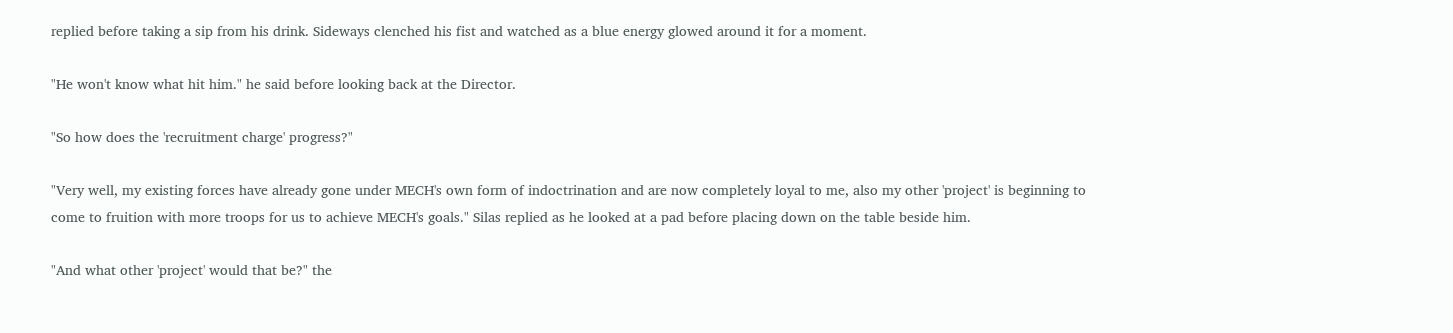replied before taking a sip from his drink. Sideways clenched his fist and watched as a blue energy glowed around it for a moment.

"He won't know what hit him." he said before looking back at the Director.

"So how does the 'recruitment charge' progress?"

"Very well, my existing forces have already gone under MECH's own form of indoctrination and are now completely loyal to me, also my other 'project' is beginning to come to fruition with more troops for us to achieve MECH's goals." Silas replied as he looked at a pad before placing down on the table beside him.

"And what other 'project' would that be?" the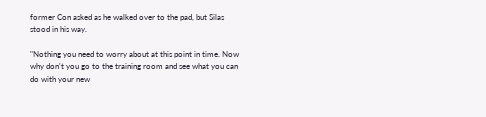former Con asked as he walked over to the pad, but Silas stood in his way.

"Nothing you need to worry about at this point in time. Now why don't you go to the training room and see what you can do with your new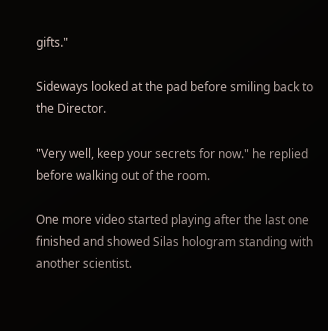gifts."

Sideways looked at the pad before smiling back to the Director.

"Very well, keep your secrets for now." he replied before walking out of the room.

One more video started playing after the last one finished and showed Silas hologram standing with another scientist.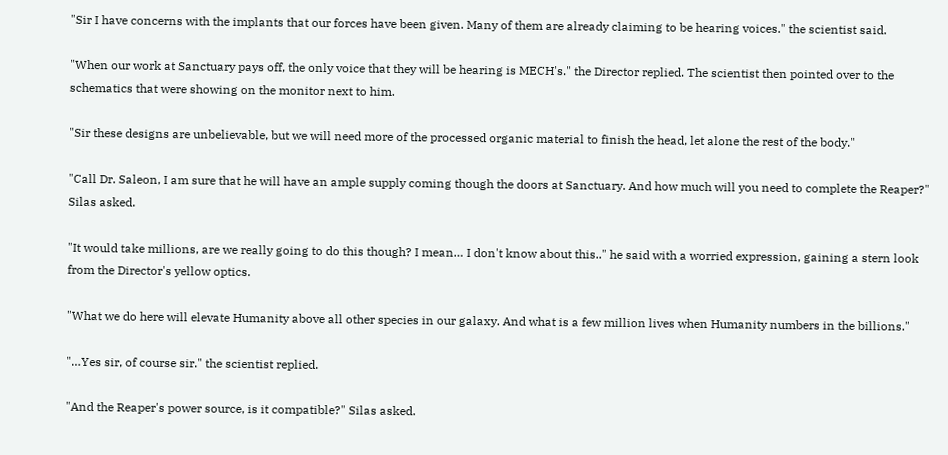"Sir I have concerns with the implants that our forces have been given. Many of them are already claiming to be hearing voices." the scientist said.

"When our work at Sanctuary pays off, the only voice that they will be hearing is MECH's." the Director replied. The scientist then pointed over to the schematics that were showing on the monitor next to him.

"Sir these designs are unbelievable, but we will need more of the processed organic material to finish the head, let alone the rest of the body."

"Call Dr. Saleon, I am sure that he will have an ample supply coming though the doors at Sanctuary. And how much will you need to complete the Reaper?" Silas asked.

"It would take millions, are we really going to do this though? I mean… I don't know about this.." he said with a worried expression, gaining a stern look from the Director's yellow optics.

"What we do here will elevate Humanity above all other species in our galaxy. And what is a few million lives when Humanity numbers in the billions."

"…Yes sir, of course sir." the scientist replied.

"And the Reaper's power source, is it compatible?" Silas asked.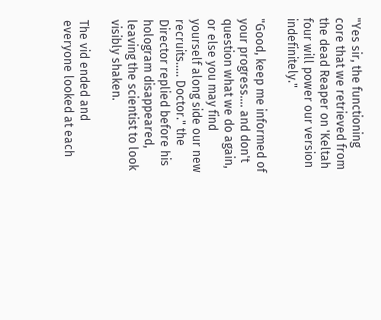"Yes sir, the functioning core that we retrieved from the dead Reaper on 'Keltah four will power our version indefinitely."

"Good, keep me informed of your progress…. and don't question what we do again, or else you may find yourself along side our new recruits….. Doctor." the Director replied before his hologram disappeared, leaving the scientist to look visibly shaken.

The vid ended and everyone looked at each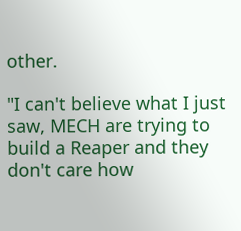other.

"I can't believe what I just saw, MECH are trying to build a Reaper and they don't care how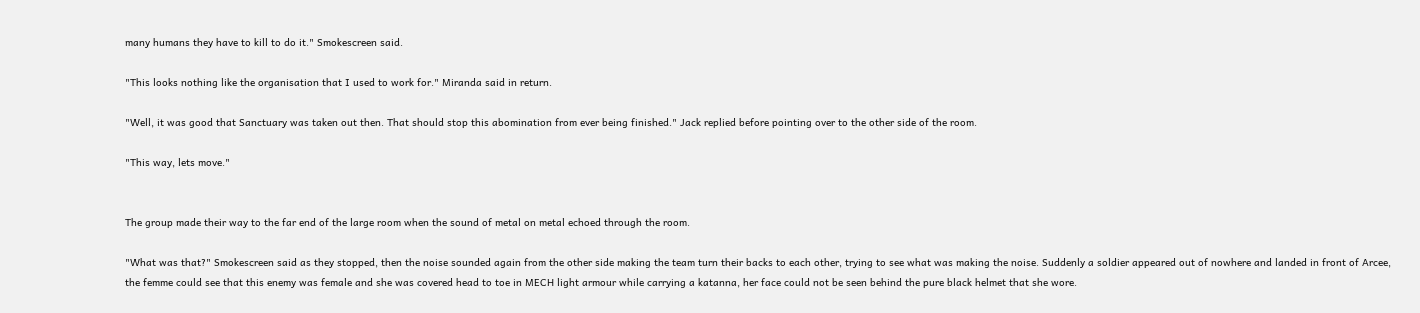many humans they have to kill to do it." Smokescreen said.

"This looks nothing like the organisation that I used to work for." Miranda said in return.

"Well, it was good that Sanctuary was taken out then. That should stop this abomination from ever being finished." Jack replied before pointing over to the other side of the room.

"This way, lets move."


The group made their way to the far end of the large room when the sound of metal on metal echoed through the room.

"What was that?" Smokescreen said as they stopped, then the noise sounded again from the other side making the team turn their backs to each other, trying to see what was making the noise. Suddenly a soldier appeared out of nowhere and landed in front of Arcee, the femme could see that this enemy was female and she was covered head to toe in MECH light armour while carrying a katanna, her face could not be seen behind the pure black helmet that she wore.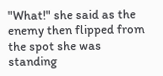"What!" she said as the enemy then flipped from the spot she was standing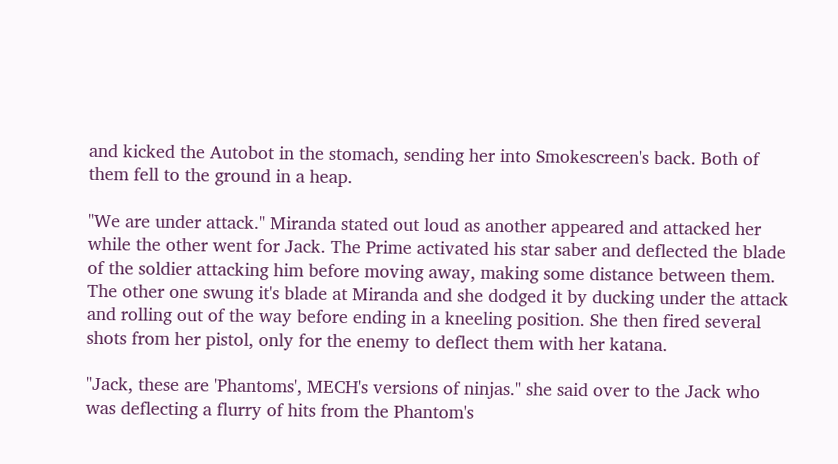and kicked the Autobot in the stomach, sending her into Smokescreen's back. Both of them fell to the ground in a heap.

"We are under attack." Miranda stated out loud as another appeared and attacked her while the other went for Jack. The Prime activated his star saber and deflected the blade of the soldier attacking him before moving away, making some distance between them. The other one swung it's blade at Miranda and she dodged it by ducking under the attack and rolling out of the way before ending in a kneeling position. She then fired several shots from her pistol, only for the enemy to deflect them with her katana.

"Jack, these are 'Phantoms', MECH's versions of ninjas." she said over to the Jack who was deflecting a flurry of hits from the Phantom's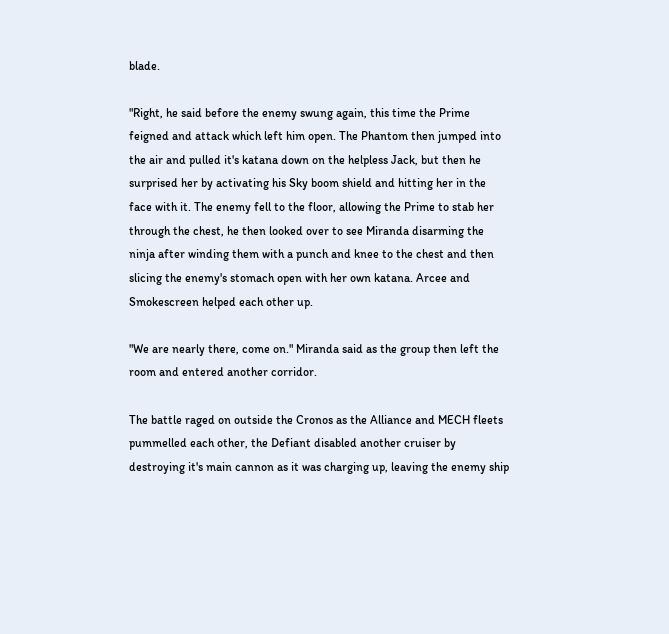blade.

"Right, he said before the enemy swung again, this time the Prime feigned and attack which left him open. The Phantom then jumped into the air and pulled it's katana down on the helpless Jack, but then he surprised her by activating his Sky boom shield and hitting her in the face with it. The enemy fell to the floor, allowing the Prime to stab her through the chest, he then looked over to see Miranda disarming the ninja after winding them with a punch and knee to the chest and then slicing the enemy's stomach open with her own katana. Arcee and Smokescreen helped each other up.

"We are nearly there, come on." Miranda said as the group then left the room and entered another corridor.

The battle raged on outside the Cronos as the Alliance and MECH fleets pummelled each other, the Defiant disabled another cruiser by destroying it's main cannon as it was charging up, leaving the enemy ship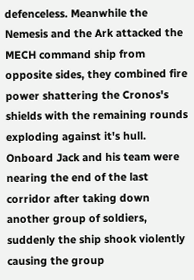defenceless. Meanwhile the Nemesis and the Ark attacked the MECH command ship from opposite sides, they combined fire power shattering the Cronos's shields with the remaining rounds exploding against it's hull. Onboard Jack and his team were nearing the end of the last corridor after taking down another group of soldiers, suddenly the ship shook violently causing the group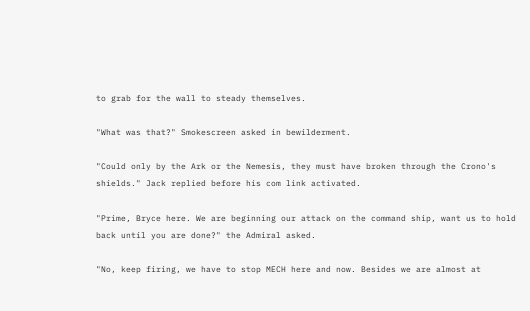to grab for the wall to steady themselves.

"What was that?" Smokescreen asked in bewilderment.

"Could only by the Ark or the Nemesis, they must have broken through the Crono's shields." Jack replied before his com link activated.

"Prime, Bryce here. We are beginning our attack on the command ship, want us to hold back until you are done?" the Admiral asked.

"No, keep firing, we have to stop MECH here and now. Besides we are almost at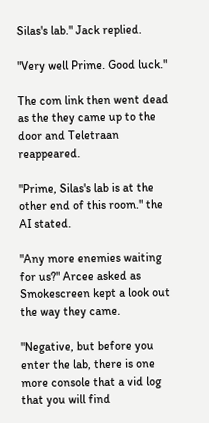Silas's lab." Jack replied.

"Very well Prime. Good luck."

The com link then went dead as the they came up to the door and Teletraan reappeared.

"Prime, Silas's lab is at the other end of this room." the AI stated.

"Any more enemies waiting for us?" Arcee asked as Smokescreen kept a look out the way they came.

"Negative, but before you enter the lab, there is one more console that a vid log that you will find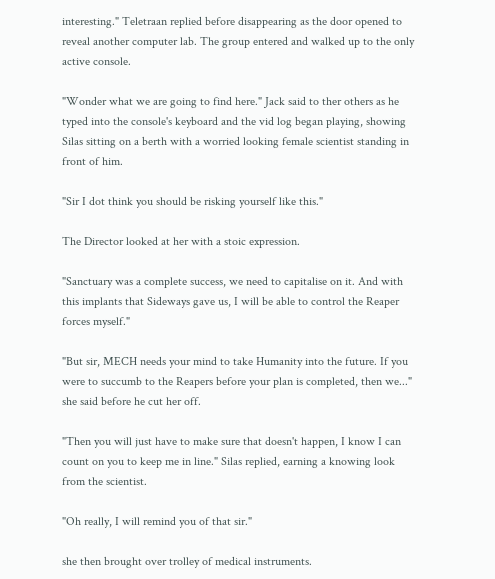interesting." Teletraan replied before disappearing as the door opened to reveal another computer lab. The group entered and walked up to the only active console.

"Wonder what we are going to find here." Jack said to ther others as he typed into the console's keyboard and the vid log began playing, showing Silas sitting on a berth with a worried looking female scientist standing in front of him.

"Sir I dot think you should be risking yourself like this."

The Director looked at her with a stoic expression.

"Sanctuary was a complete success, we need to capitalise on it. And with this implants that Sideways gave us, I will be able to control the Reaper forces myself."

"But sir, MECH needs your mind to take Humanity into the future. If you were to succumb to the Reapers before your plan is completed, then we..." she said before he cut her off.

"Then you will just have to make sure that doesn't happen, I know I can count on you to keep me in line." Silas replied, earning a knowing look from the scientist.

"Oh really, I will remind you of that sir."

she then brought over trolley of medical instruments.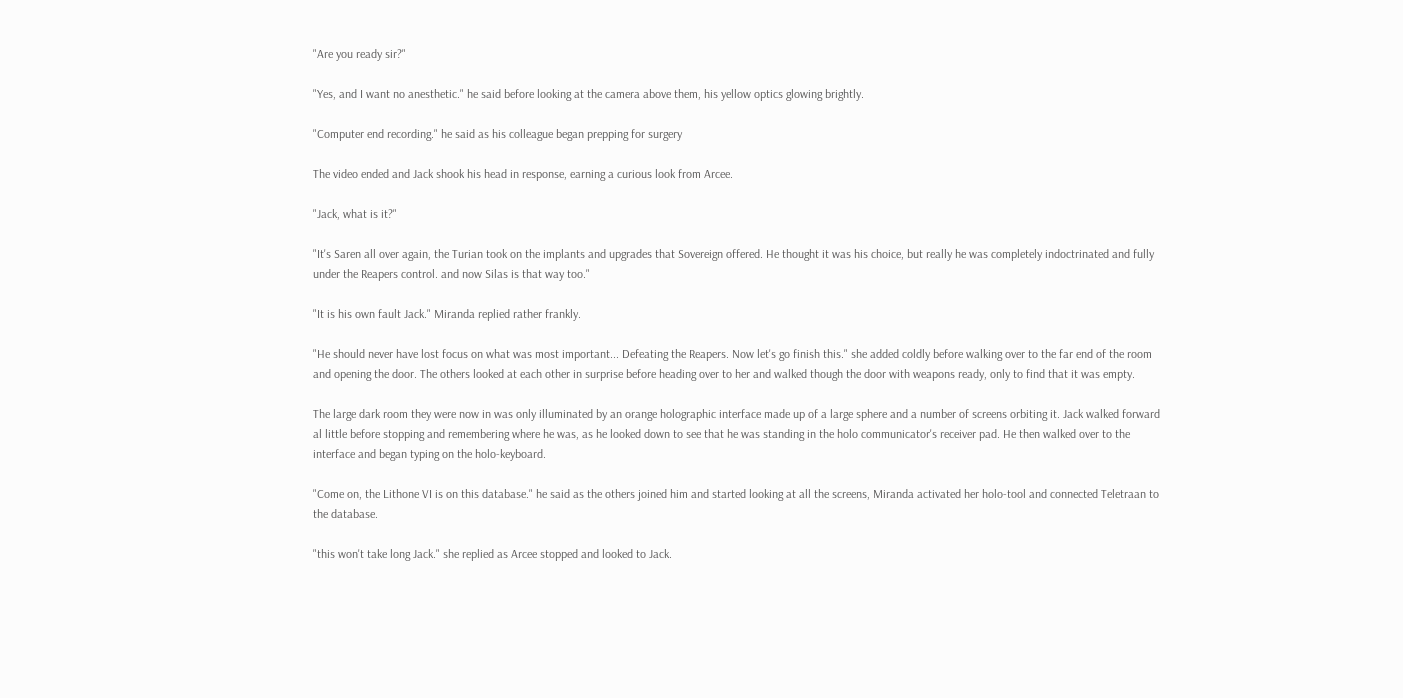"Are you ready sir?"

"Yes, and I want no anesthetic." he said before looking at the camera above them, his yellow optics glowing brightly.

"Computer end recording." he said as his colleague began prepping for surgery

The video ended and Jack shook his head in response, earning a curious look from Arcee.

"Jack, what is it?"

"It's Saren all over again, the Turian took on the implants and upgrades that Sovereign offered. He thought it was his choice, but really he was completely indoctrinated and fully under the Reapers control. and now Silas is that way too."

"It is his own fault Jack." Miranda replied rather frankly.

"He should never have lost focus on what was most important... Defeating the Reapers. Now let's go finish this." she added coldly before walking over to the far end of the room and opening the door. The others looked at each other in surprise before heading over to her and walked though the door with weapons ready, only to find that it was empty.

The large dark room they were now in was only illuminated by an orange holographic interface made up of a large sphere and a number of screens orbiting it. Jack walked forward al little before stopping and remembering where he was, as he looked down to see that he was standing in the holo communicator's receiver pad. He then walked over to the interface and began typing on the holo-keyboard.

"Come on, the Lithone VI is on this database." he said as the others joined him and started looking at all the screens, Miranda activated her holo-tool and connected Teletraan to the database.

"this won't take long Jack." she replied as Arcee stopped and looked to Jack.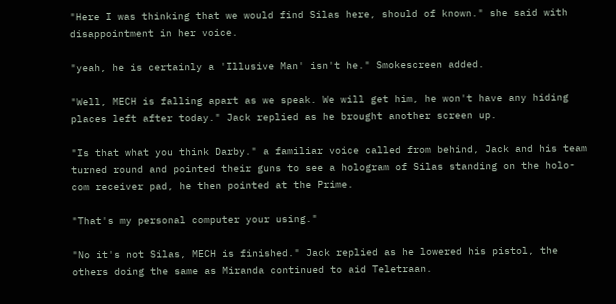"Here I was thinking that we would find Silas here, should of known." she said with disappointment in her voice.

"yeah, he is certainly a 'Illusive Man' isn't he." Smokescreen added.

"Well, MECH is falling apart as we speak. We will get him, he won't have any hiding places left after today." Jack replied as he brought another screen up.

"Is that what you think Darby." a familiar voice called from behind, Jack and his team turned round and pointed their guns to see a hologram of Silas standing on the holo-com receiver pad, he then pointed at the Prime.

"That's my personal computer your using."

"No it's not Silas, MECH is finished." Jack replied as he lowered his pistol, the others doing the same as Miranda continued to aid Teletraan.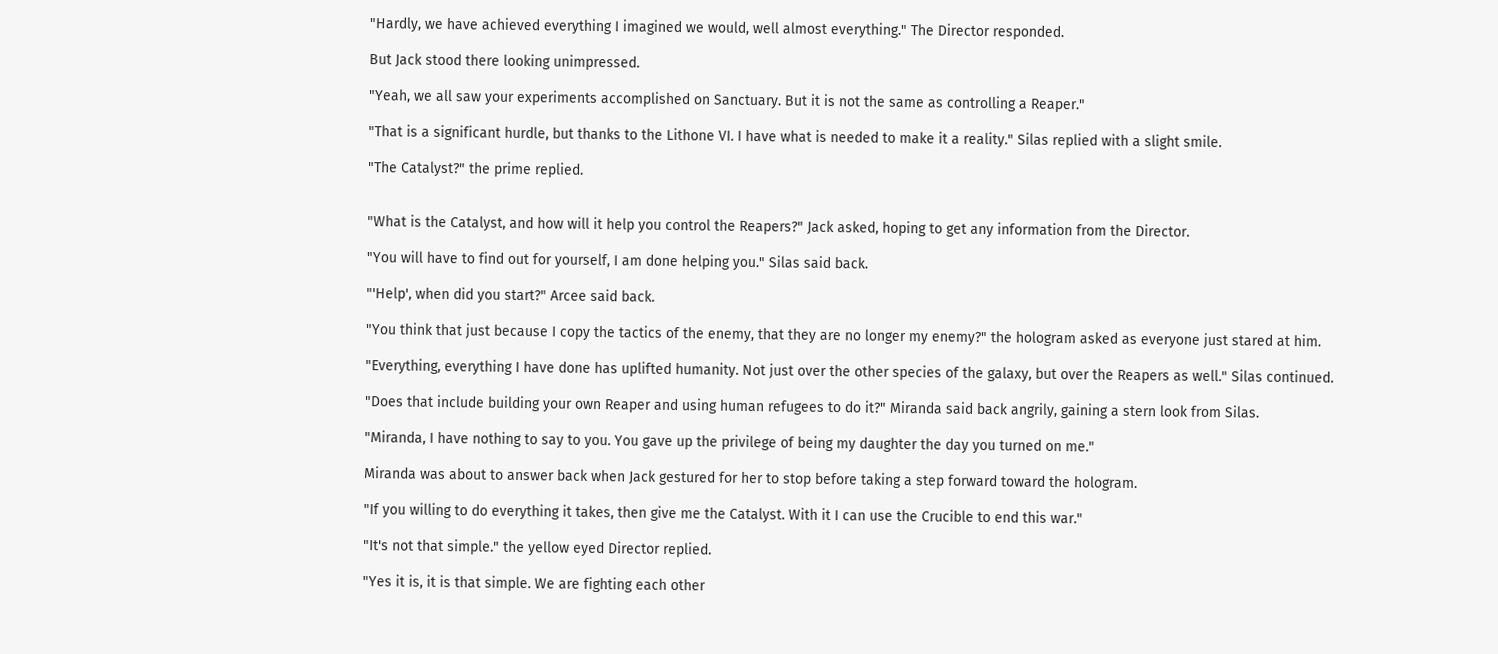"Hardly, we have achieved everything I imagined we would, well almost everything." The Director responded.

But Jack stood there looking unimpressed.

"Yeah, we all saw your experiments accomplished on Sanctuary. But it is not the same as controlling a Reaper."

"That is a significant hurdle, but thanks to the Lithone VI. I have what is needed to make it a reality." Silas replied with a slight smile.

"The Catalyst?" the prime replied.


"What is the Catalyst, and how will it help you control the Reapers?" Jack asked, hoping to get any information from the Director.

"You will have to find out for yourself, I am done helping you." Silas said back.

"'Help', when did you start?" Arcee said back.

"You think that just because I copy the tactics of the enemy, that they are no longer my enemy?" the hologram asked as everyone just stared at him.

"Everything, everything I have done has uplifted humanity. Not just over the other species of the galaxy, but over the Reapers as well." Silas continued.

"Does that include building your own Reaper and using human refugees to do it?" Miranda said back angrily, gaining a stern look from Silas.

"Miranda, I have nothing to say to you. You gave up the privilege of being my daughter the day you turned on me."

Miranda was about to answer back when Jack gestured for her to stop before taking a step forward toward the hologram.

"If you willing to do everything it takes, then give me the Catalyst. With it I can use the Crucible to end this war."

"It's not that simple." the yellow eyed Director replied.

"Yes it is, it is that simple. We are fighting each other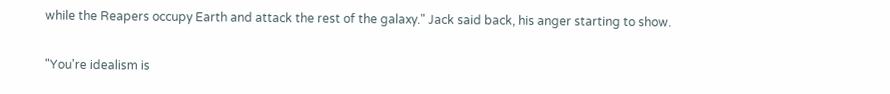while the Reapers occupy Earth and attack the rest of the galaxy." Jack said back, his anger starting to show.

"You're idealism is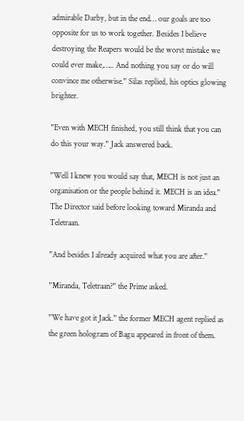admirable Darby, but in the end… our goals are too opposite for us to work together. Besides I believe destroying the Reapers would be the worst mistake we could ever make,….. And nothing you say or do will convince me otherwise." Silas replied, his optics glowing brighter.

"Even with MECH finished, you still think that you can do this your way." Jack answered back.

"Well I knew you would say that, MECH is not just an organisation or the people behind it. MECH is an idea." The Director said before looking toward Miranda and Teletraan.

"And besides I already acquired what you are after."

"Miranda, Teletraan?" the Prime asked.

"We have got it Jack." the former MECH agent replied as the green hologram of Bagu appeared in front of them.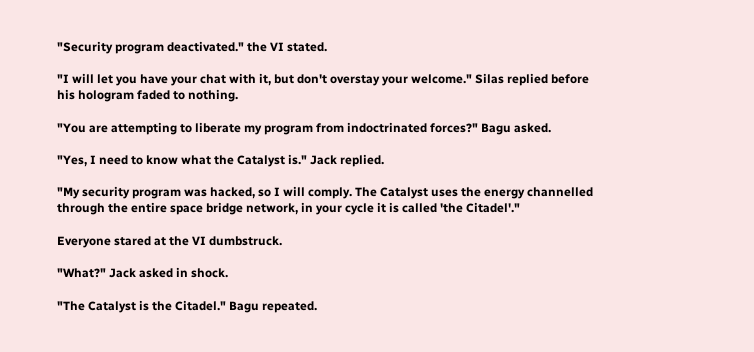"Security program deactivated." the VI stated.

"I will let you have your chat with it, but don't overstay your welcome." Silas replied before his hologram faded to nothing.

"You are attempting to liberate my program from indoctrinated forces?" Bagu asked.

"Yes, I need to know what the Catalyst is." Jack replied.

"My security program was hacked, so I will comply. The Catalyst uses the energy channelled through the entire space bridge network, in your cycle it is called 'the Citadel'."

Everyone stared at the VI dumbstruck.

"What?" Jack asked in shock.

"The Catalyst is the Citadel." Bagu repeated.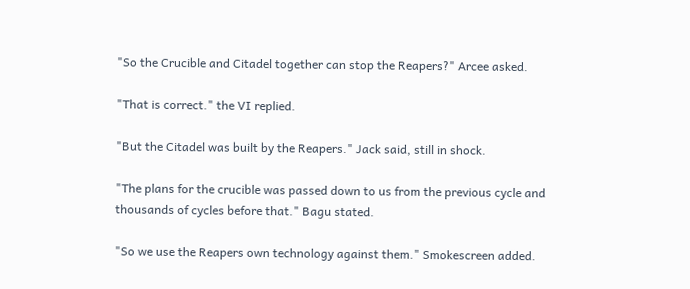"So the Crucible and Citadel together can stop the Reapers?" Arcee asked.

"That is correct." the VI replied.

"But the Citadel was built by the Reapers." Jack said, still in shock.

"The plans for the crucible was passed down to us from the previous cycle and thousands of cycles before that." Bagu stated.

"So we use the Reapers own technology against them." Smokescreen added.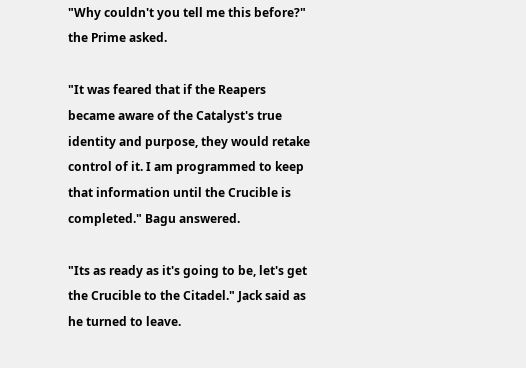"Why couldn't you tell me this before?" the Prime asked.

"It was feared that if the Reapers became aware of the Catalyst's true identity and purpose, they would retake control of it. I am programmed to keep that information until the Crucible is completed." Bagu answered.

"Its as ready as it's going to be, let's get the Crucible to the Citadel." Jack said as he turned to leave.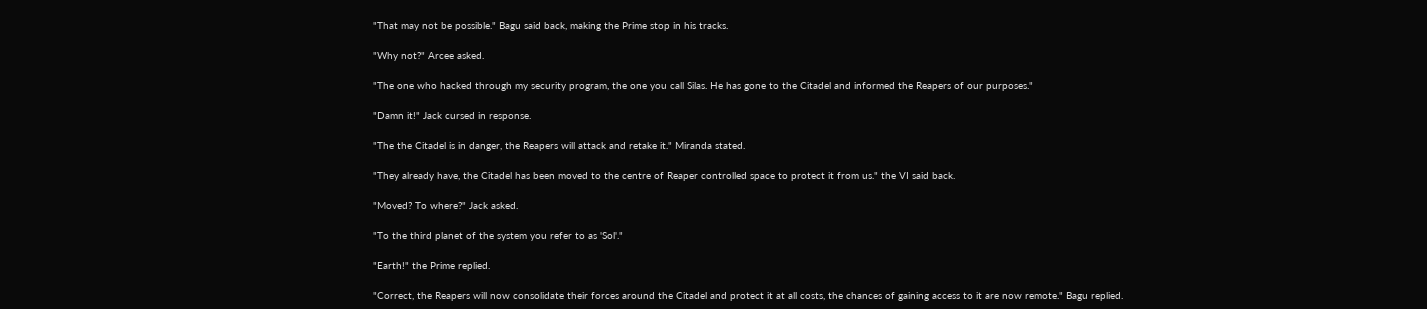"That may not be possible." Bagu said back, making the Prime stop in his tracks.

"Why not?" Arcee asked.

"The one who hacked through my security program, the one you call Silas. He has gone to the Citadel and informed the Reapers of our purposes."

"Damn it!" Jack cursed in response.

"The the Citadel is in danger, the Reapers will attack and retake it." Miranda stated.

"They already have, the Citadel has been moved to the centre of Reaper controlled space to protect it from us." the VI said back.

"Moved? To where?" Jack asked.

"To the third planet of the system you refer to as 'Sol'."

"Earth!" the Prime replied.

"Correct, the Reapers will now consolidate their forces around the Citadel and protect it at all costs, the chances of gaining access to it are now remote." Bagu replied.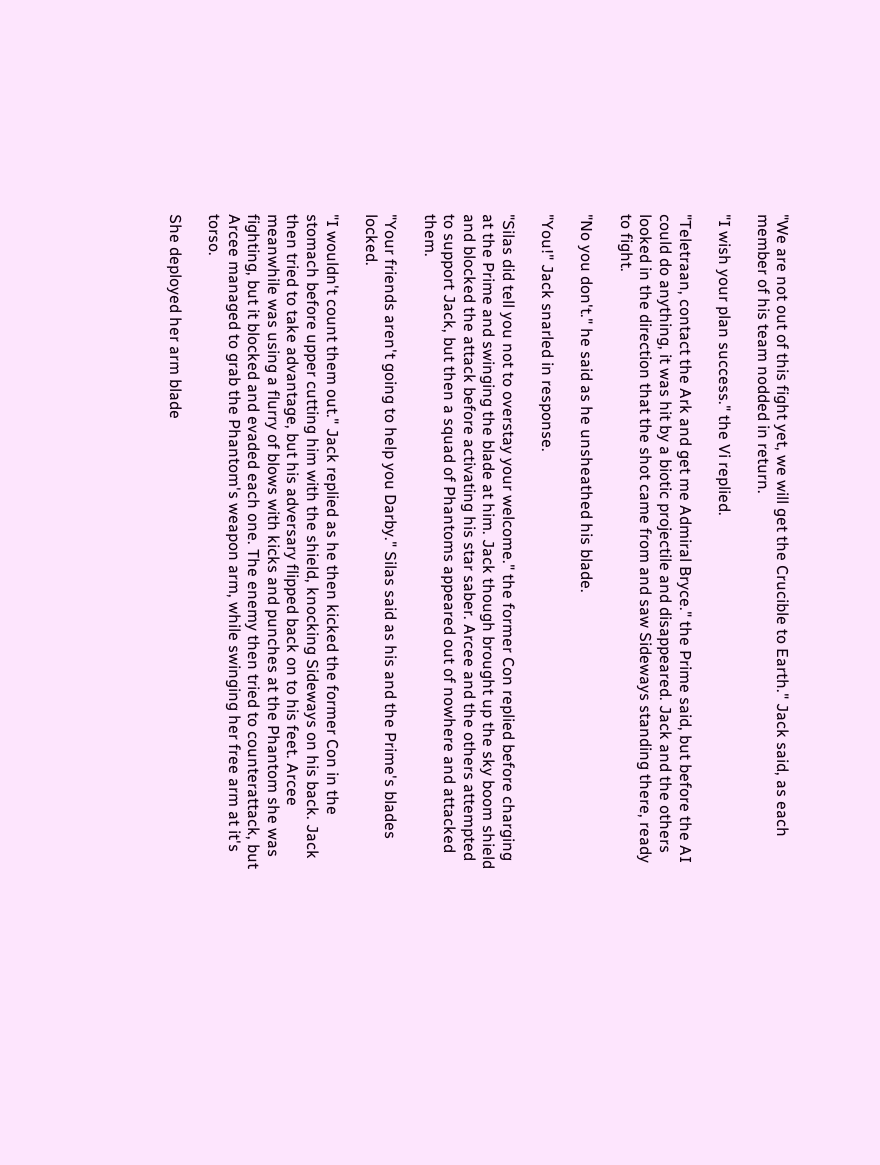"We are not out of this fight yet, we will get the Crucible to Earth." Jack said, as each member of his team nodded in return.

"I wish your plan success." the Vi replied.

"Teletraan, contact the Ark and get me Admiral Bryce." the Prime said, but before the AI could do anything, it was hit by a biotic projectile and disappeared. Jack and the others looked in the direction that the shot came from and saw Sideways standing there, ready to fight.

"No you don't." he said as he unsheathed his blade.

"You!" Jack snarled in response.

"Silas did tell you not to overstay your welcome." the former Con replied before charging at the Prime and swinging the blade at him. Jack though brought up the sky boom shield and blocked the attack before activating his star saber. Arcee and the others attempted to support Jack, but then a squad of Phantoms appeared out of nowhere and attacked them.

"Your friends aren't going to help you Darby." Silas said as his and the Prime's blades locked.

"I wouldn't count them out." Jack replied as he then kicked the former Con in the stomach before upper cutting him with the shield, knocking Sideways on his back. Jack then tried to take advantage, but his adversary flipped back on to his feet. Arcee meanwhile was using a flurry of blows with kicks and punches at the Phantom she was fighting, but it blocked and evaded each one. The enemy then tried to counterattack, but Arcee managed to grab the Phantom's weapon arm, while swinging her free arm at it's torso.

She deployed her arm blade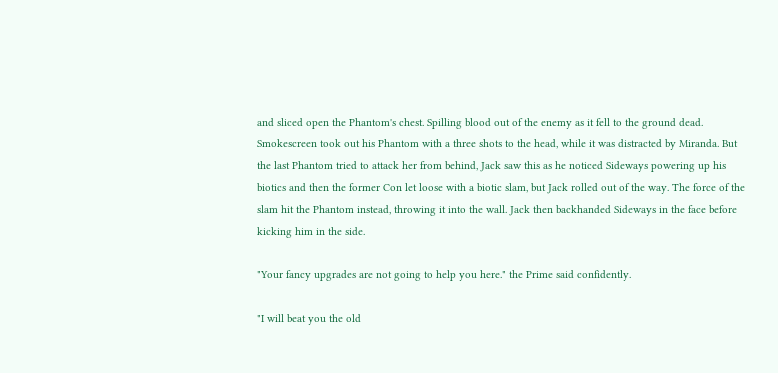and sliced open the Phantom's chest. Spilling blood out of the enemy as it fell to the ground dead. Smokescreen took out his Phantom with a three shots to the head, while it was distracted by Miranda. But the last Phantom tried to attack her from behind, Jack saw this as he noticed Sideways powering up his biotics and then the former Con let loose with a biotic slam, but Jack rolled out of the way. The force of the slam hit the Phantom instead, throwing it into the wall. Jack then backhanded Sideways in the face before kicking him in the side.

"Your fancy upgrades are not going to help you here." the Prime said confidently.

"I will beat you the old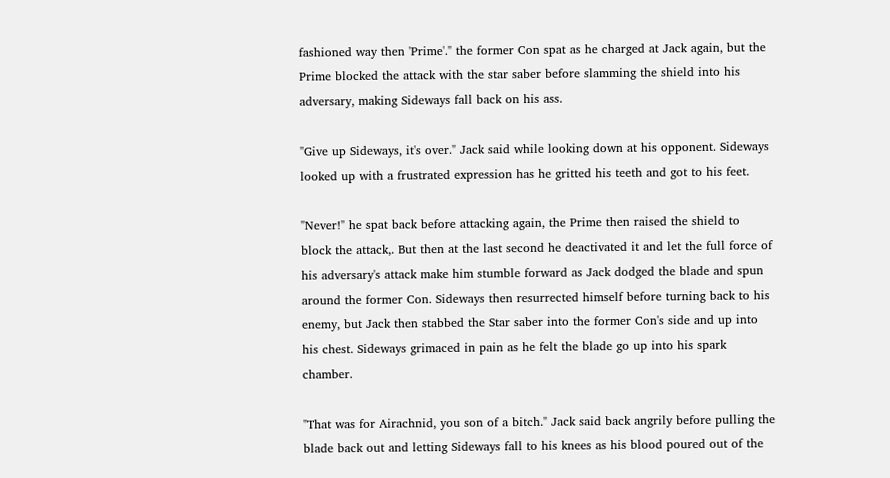fashioned way then 'Prime'." the former Con spat as he charged at Jack again, but the Prime blocked the attack with the star saber before slamming the shield into his adversary, making Sideways fall back on his ass.

"Give up Sideways, it's over." Jack said while looking down at his opponent. Sideways looked up with a frustrated expression has he gritted his teeth and got to his feet.

"Never!" he spat back before attacking again, the Prime then raised the shield to block the attack,. But then at the last second he deactivated it and let the full force of his adversary's attack make him stumble forward as Jack dodged the blade and spun around the former Con. Sideways then resurrected himself before turning back to his enemy, but Jack then stabbed the Star saber into the former Con's side and up into his chest. Sideways grimaced in pain as he felt the blade go up into his spark chamber.

"That was for Airachnid, you son of a bitch." Jack said back angrily before pulling the blade back out and letting Sideways fall to his knees as his blood poured out of the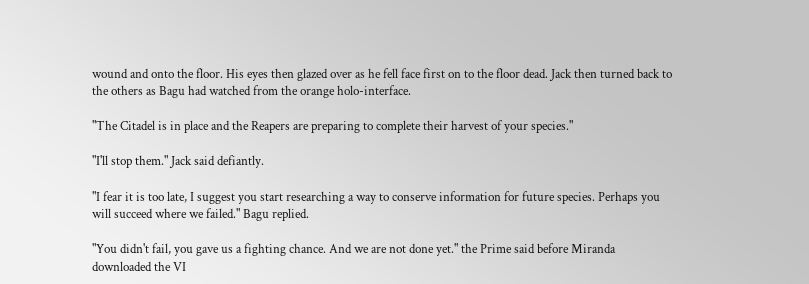wound and onto the floor. His eyes then glazed over as he fell face first on to the floor dead. Jack then turned back to the others as Bagu had watched from the orange holo-interface.

"The Citadel is in place and the Reapers are preparing to complete their harvest of your species."

"I'll stop them." Jack said defiantly.

"I fear it is too late, I suggest you start researching a way to conserve information for future species. Perhaps you will succeed where we failed." Bagu replied.

"You didn't fail, you gave us a fighting chance. And we are not done yet." the Prime said before Miranda downloaded the VI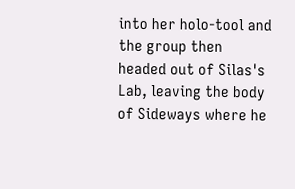into her holo-tool and the group then headed out of Silas's Lab, leaving the body of Sideways where he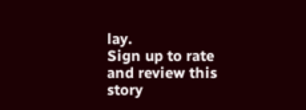lay.
Sign up to rate and review this story